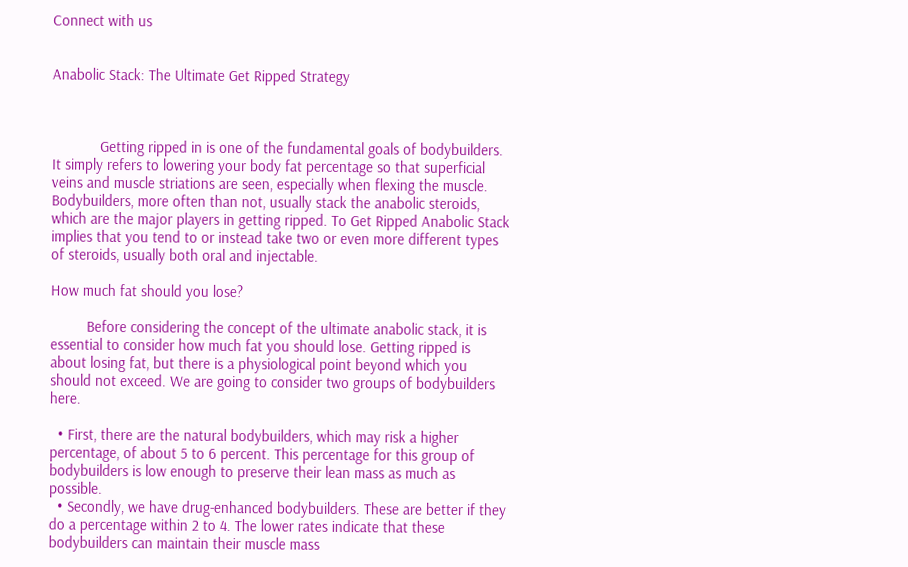Connect with us


Anabolic Stack: The Ultimate Get Ripped Strategy



            Getting ripped in is one of the fundamental goals of bodybuilders. It simply refers to lowering your body fat percentage so that superficial veins and muscle striations are seen, especially when flexing the muscle. Bodybuilders, more often than not, usually stack the anabolic steroids, which are the major players in getting ripped. To Get Ripped Anabolic Stack implies that you tend to or instead take two or even more different types of steroids, usually both oral and injectable.

How much fat should you lose?

         Before considering the concept of the ultimate anabolic stack, it is essential to consider how much fat you should lose. Getting ripped is about losing fat, but there is a physiological point beyond which you should not exceed. We are going to consider two groups of bodybuilders here.

  • First, there are the natural bodybuilders, which may risk a higher percentage, of about 5 to 6 percent. This percentage for this group of bodybuilders is low enough to preserve their lean mass as much as possible.
  • Secondly, we have drug-enhanced bodybuilders. These are better if they do a percentage within 2 to 4. The lower rates indicate that these bodybuilders can maintain their muscle mass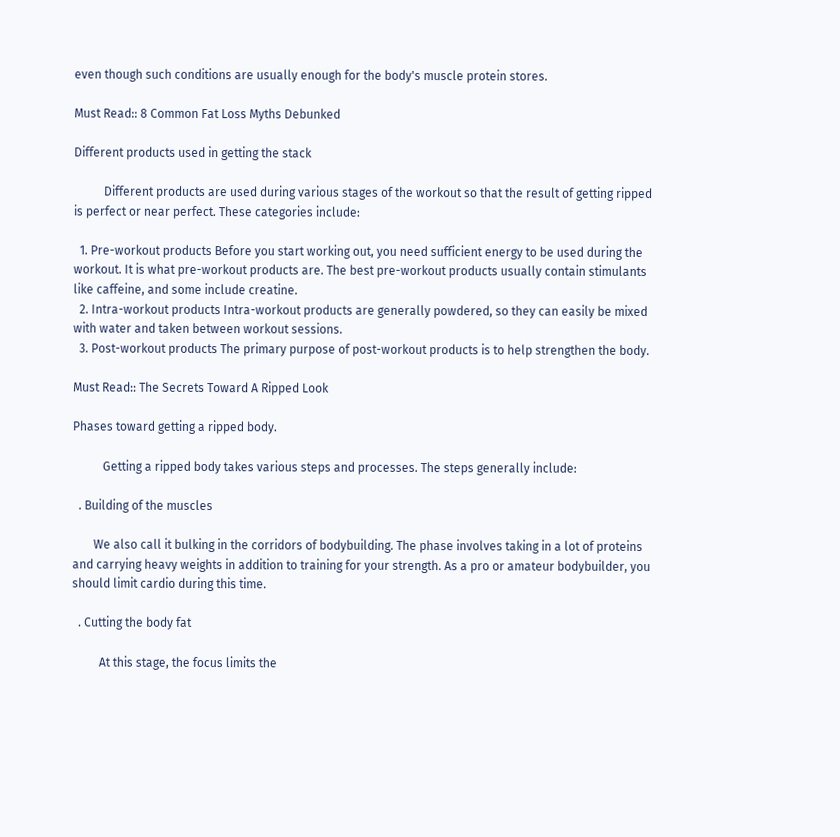even though such conditions are usually enough for the body's muscle protein stores.

Must Read:: 8 Common Fat Loss Myths Debunked

Different products used in getting the stack

          Different products are used during various stages of the workout so that the result of getting ripped is perfect or near perfect. These categories include:

  1. Pre-workout products Before you start working out, you need sufficient energy to be used during the workout. It is what pre-workout products are. The best pre-workout products usually contain stimulants like caffeine, and some include creatine.
  2. Intra-workout products Intra-workout products are generally powdered, so they can easily be mixed with water and taken between workout sessions.
  3. Post-workout products The primary purpose of post-workout products is to help strengthen the body.

Must Read:: The Secrets Toward A Ripped Look

Phases toward getting a ripped body.

          Getting a ripped body takes various steps and processes. The steps generally include:

  . Building of the muscles

       We also call it bulking in the corridors of bodybuilding. The phase involves taking in a lot of proteins and carrying heavy weights in addition to training for your strength. As a pro or amateur bodybuilder, you should limit cardio during this time.

  . Cutting the body fat

         At this stage, the focus limits the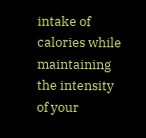intake of calories while maintaining the intensity of your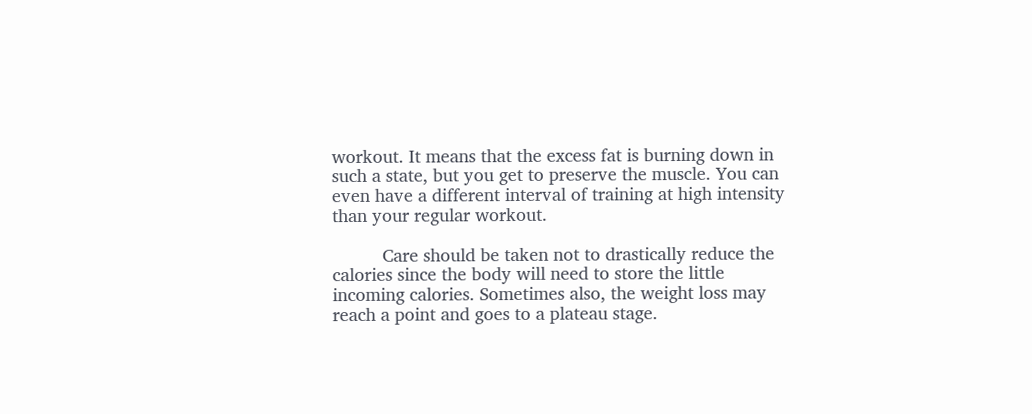workout. It means that the excess fat is burning down in such a state, but you get to preserve the muscle. You can even have a different interval of training at high intensity than your regular workout.

          Care should be taken not to drastically reduce the calories since the body will need to store the little incoming calories. Sometimes also, the weight loss may reach a point and goes to a plateau stage.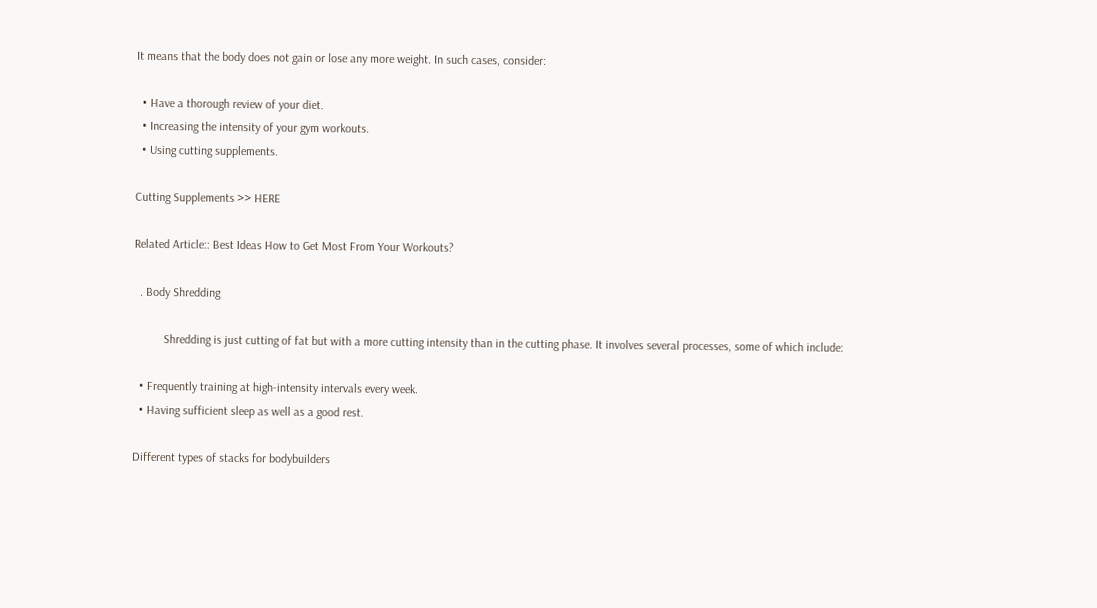It means that the body does not gain or lose any more weight. In such cases, consider:

  • Have a thorough review of your diet.
  • Increasing the intensity of your gym workouts.
  • Using cutting supplements.

Cutting Supplements >> HERE

Related Article:: Best Ideas How to Get Most From Your Workouts?

  . Body Shredding

          Shredding is just cutting of fat but with a more cutting intensity than in the cutting phase. It involves several processes, some of which include:

  • Frequently training at high-intensity intervals every week.
  • Having sufficient sleep as well as a good rest.

Different types of stacks for bodybuilders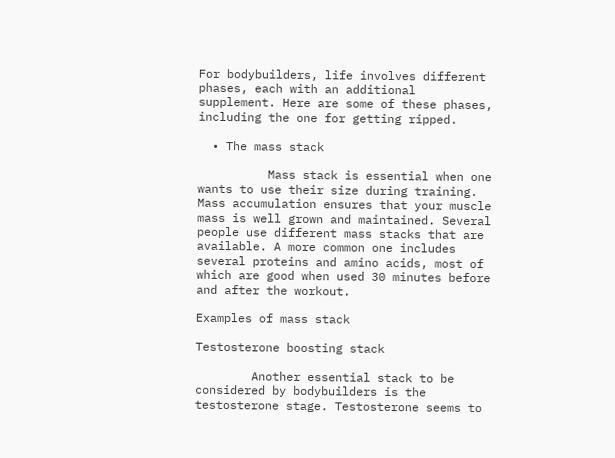For bodybuilders, life involves different phases, each with an additional supplement. Here are some of these phases, including the one for getting ripped.

  • The mass stack

          Mass stack is essential when one wants to use their size during training. Mass accumulation ensures that your muscle mass is well grown and maintained. Several people use different mass stacks that are available. A more common one includes several proteins and amino acids, most of which are good when used 30 minutes before and after the workout.

Examples of mass stack

Testosterone boosting stack

        Another essential stack to be considered by bodybuilders is the testosterone stage. Testosterone seems to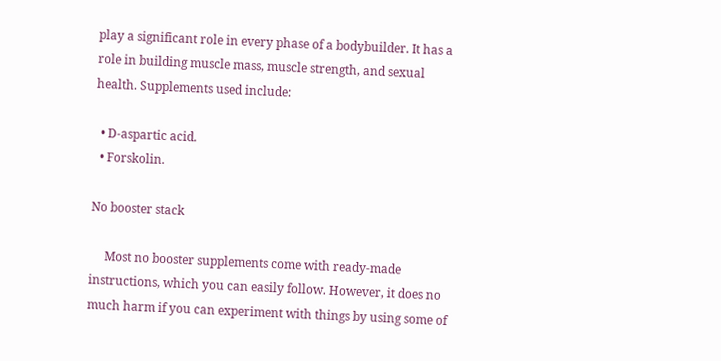play a significant role in every phase of a bodybuilder. It has a role in building muscle mass, muscle strength, and sexual health. Supplements used include:

  • D-aspartic acid.
  • Forskolin.

No booster stack

     Most no booster supplements come with ready-made instructions, which you can easily follow. However, it does no much harm if you can experiment with things by using some of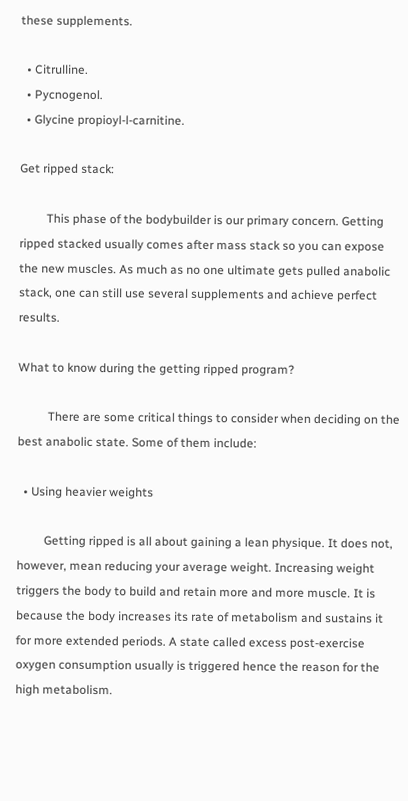these supplements.

  • Citrulline.
  • Pycnogenol.
  • Glycine propioyl-l-carnitine.

Get ripped stack:

         This phase of the bodybuilder is our primary concern. Getting ripped stacked usually comes after mass stack so you can expose the new muscles. As much as no one ultimate gets pulled anabolic stack, one can still use several supplements and achieve perfect results.

What to know during the getting ripped program?

          There are some critical things to consider when deciding on the best anabolic state. Some of them include:

  • Using heavier weights

         Getting ripped is all about gaining a lean physique. It does not, however, mean reducing your average weight. Increasing weight triggers the body to build and retain more and more muscle. It is because the body increases its rate of metabolism and sustains it for more extended periods. A state called excess post-exercise oxygen consumption usually is triggered hence the reason for the high metabolism.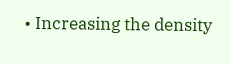• Increasing the density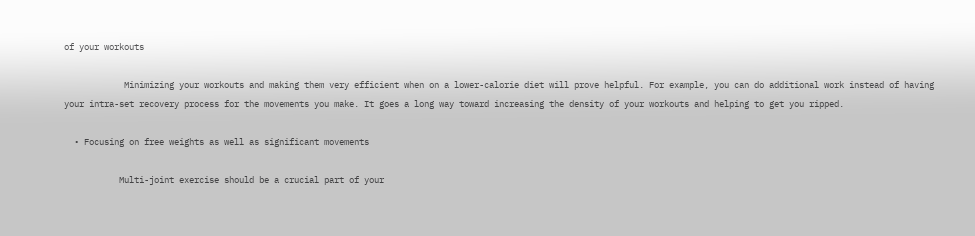of your workouts

            Minimizing your workouts and making them very efficient when on a lower-calorie diet will prove helpful. For example, you can do additional work instead of having your intra-set recovery process for the movements you make. It goes a long way toward increasing the density of your workouts and helping to get you ripped.

  • Focusing on free weights as well as significant movements

           Multi-joint exercise should be a crucial part of your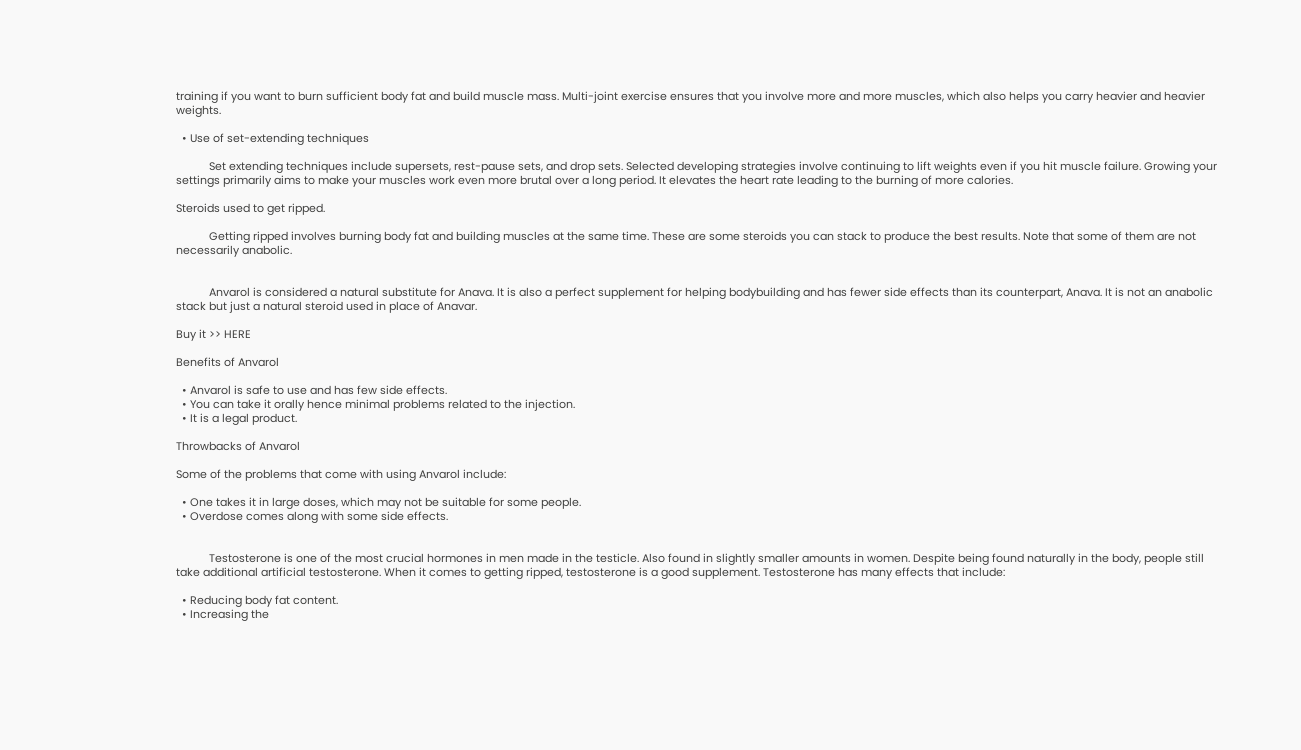training if you want to burn sufficient body fat and build muscle mass. Multi-joint exercise ensures that you involve more and more muscles, which also helps you carry heavier and heavier weights.

  • Use of set-extending techniques

           Set extending techniques include supersets, rest-pause sets, and drop sets. Selected developing strategies involve continuing to lift weights even if you hit muscle failure. Growing your settings primarily aims to make your muscles work even more brutal over a long period. It elevates the heart rate leading to the burning of more calories.

Steroids used to get ripped.

           Getting ripped involves burning body fat and building muscles at the same time. These are some steroids you can stack to produce the best results. Note that some of them are not necessarily anabolic.


           Anvarol is considered a natural substitute for Anava. It is also a perfect supplement for helping bodybuilding and has fewer side effects than its counterpart, Anava. It is not an anabolic stack but just a natural steroid used in place of Anavar.

Buy it >> HERE

Benefits of Anvarol

  • Anvarol is safe to use and has few side effects.
  • You can take it orally hence minimal problems related to the injection.
  • It is a legal product.

Throwbacks of Anvarol

Some of the problems that come with using Anvarol include:

  • One takes it in large doses, which may not be suitable for some people.
  • Overdose comes along with some side effects.


           Testosterone is one of the most crucial hormones in men made in the testicle. Also found in slightly smaller amounts in women. Despite being found naturally in the body, people still take additional artificial testosterone. When it comes to getting ripped, testosterone is a good supplement. Testosterone has many effects that include:

  • Reducing body fat content.
  • Increasing the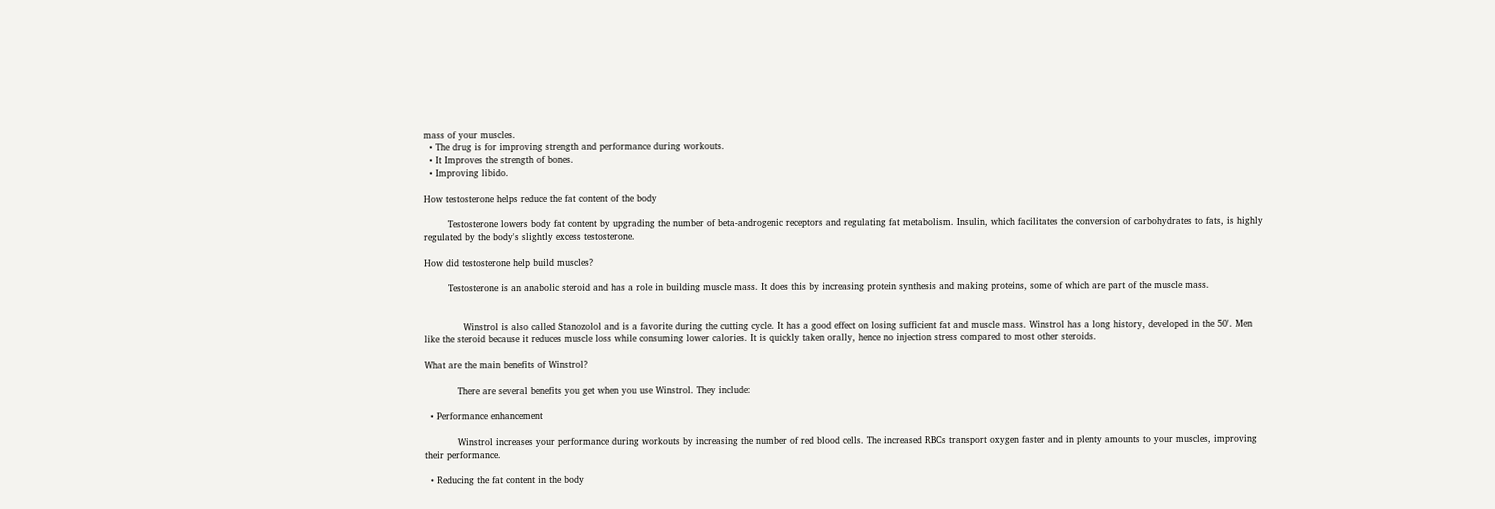mass of your muscles.
  • The drug is for improving strength and performance during workouts.
  • It Improves the strength of bones.
  • Improving libido.

How testosterone helps reduce the fat content of the body

        Testosterone lowers body fat content by upgrading the number of beta-androgenic receptors and regulating fat metabolism. Insulin, which facilitates the conversion of carbohydrates to fats, is highly regulated by the body's slightly excess testosterone.

How did testosterone help build muscles?

        Testosterone is an anabolic steroid and has a role in building muscle mass. It does this by increasing protein synthesis and making proteins, some of which are part of the muscle mass.


             Winstrol is also called Stanozolol and is a favorite during the cutting cycle. It has a good effect on losing sufficient fat and muscle mass. Winstrol has a long history, developed in the 50'. Men like the steroid because it reduces muscle loss while consuming lower calories. It is quickly taken orally, hence no injection stress compared to most other steroids.

What are the main benefits of Winstrol?

           There are several benefits you get when you use Winstrol. They include:

  • Performance enhancement

           Winstrol increases your performance during workouts by increasing the number of red blood cells. The increased RBCs transport oxygen faster and in plenty amounts to your muscles, improving their performance.

  • Reducing the fat content in the body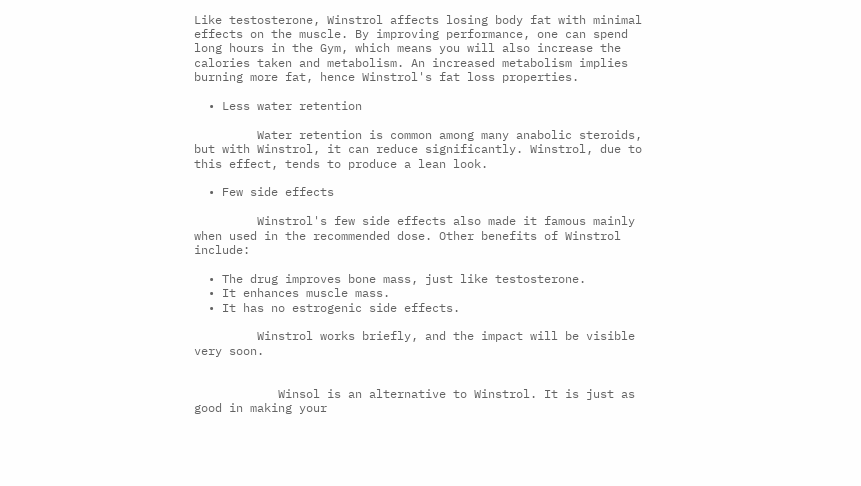Like testosterone, Winstrol affects losing body fat with minimal effects on the muscle. By improving performance, one can spend long hours in the Gym, which means you will also increase the calories taken and metabolism. An increased metabolism implies burning more fat, hence Winstrol's fat loss properties.

  • Less water retention

         Water retention is common among many anabolic steroids, but with Winstrol, it can reduce significantly. Winstrol, due to this effect, tends to produce a lean look.

  • Few side effects

         Winstrol's few side effects also made it famous mainly when used in the recommended dose. Other benefits of Winstrol include:

  • The drug improves bone mass, just like testosterone.
  • It enhances muscle mass.
  • It has no estrogenic side effects.

         Winstrol works briefly, and the impact will be visible very soon.


            Winsol is an alternative to Winstrol. It is just as good in making your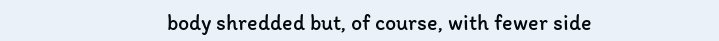body shredded but, of course, with fewer side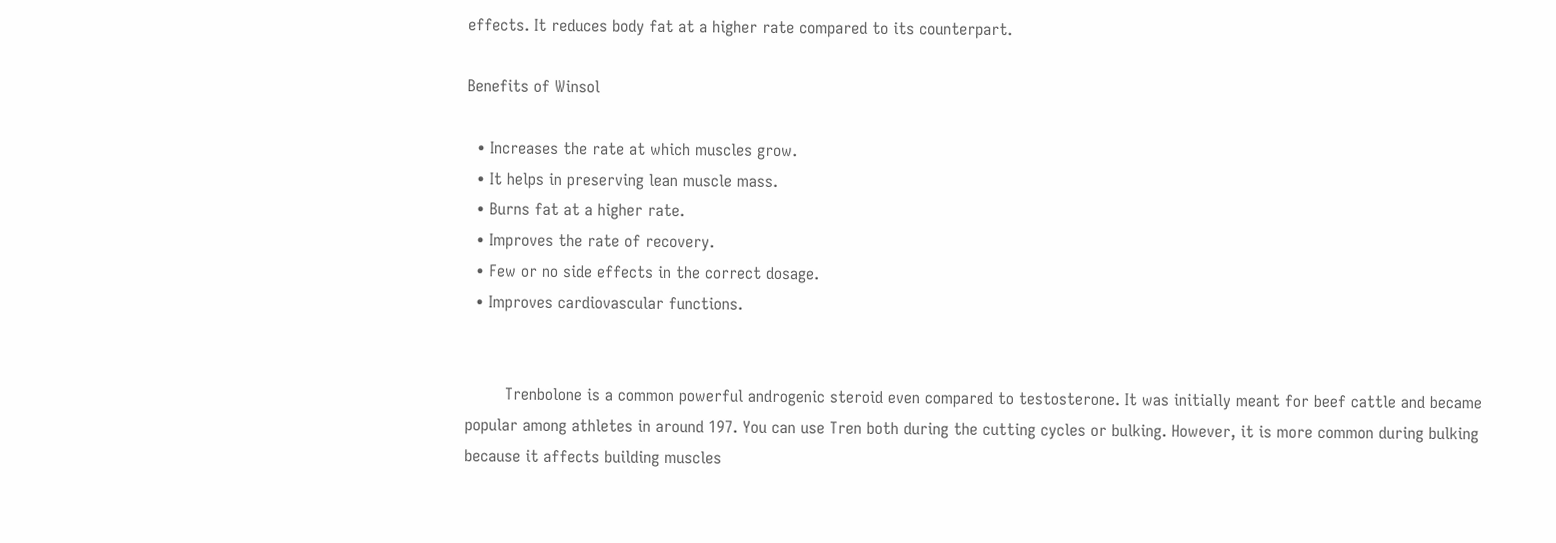effects. It reduces body fat at a higher rate compared to its counterpart.

Benefits of Winsol

  • Increases the rate at which muscles grow.
  • It helps in preserving lean muscle mass.
  • Burns fat at a higher rate.
  • Improves the rate of recovery.
  • Few or no side effects in the correct dosage.
  • Improves cardiovascular functions.


        Trenbolone is a common powerful androgenic steroid even compared to testosterone. It was initially meant for beef cattle and became popular among athletes in around 197. You can use Tren both during the cutting cycles or bulking. However, it is more common during bulking because it affects building muscles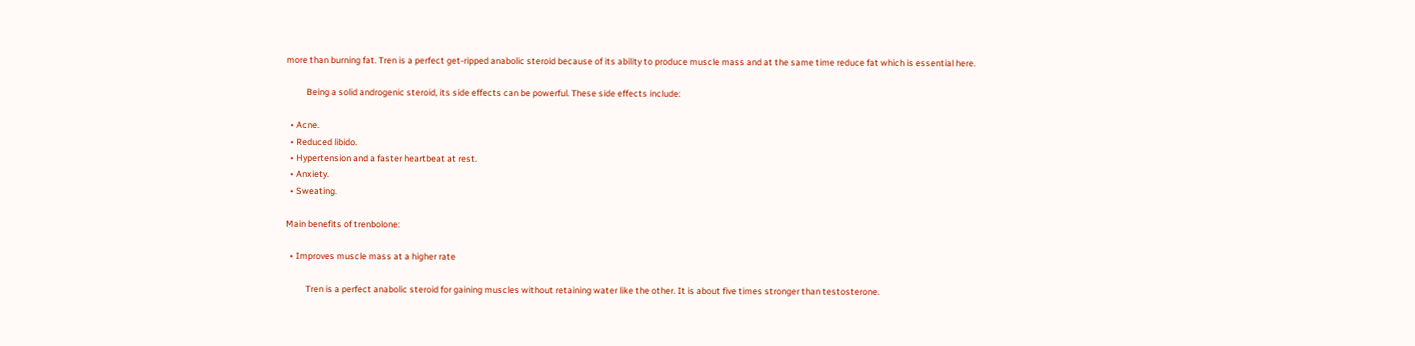more than burning fat. Tren is a perfect get-ripped anabolic steroid because of its ability to produce muscle mass and at the same time reduce fat which is essential here.

          Being a solid androgenic steroid, its side effects can be powerful. These side effects include:

  • Acne.
  • Reduced libido.
  • Hypertension and a faster heartbeat at rest.
  • Anxiety.
  • Sweating.

Main benefits of trenbolone:

  • Improves muscle mass at a higher rate

          Tren is a perfect anabolic steroid for gaining muscles without retaining water like the other. It is about five times stronger than testosterone.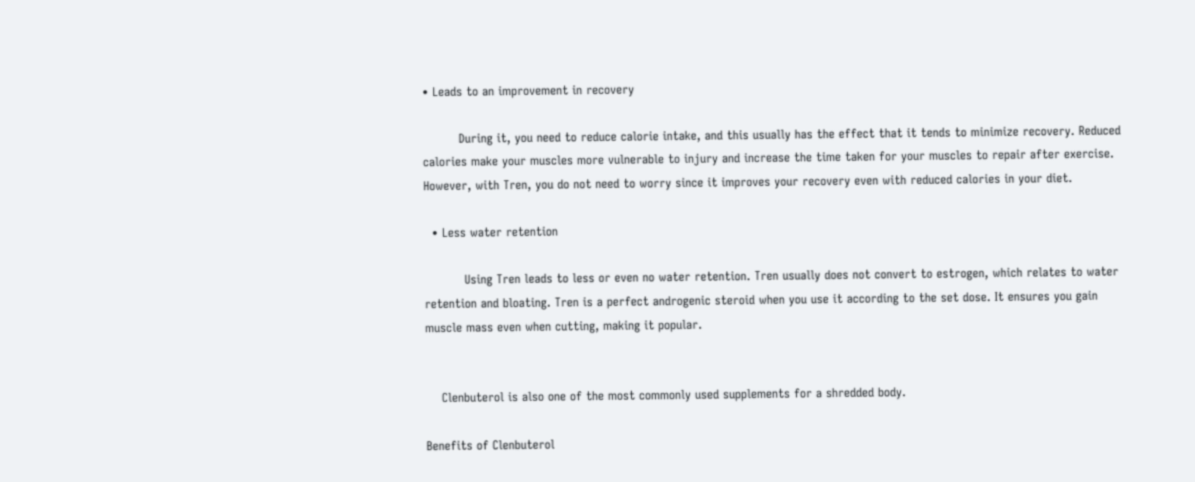• Leads to an improvement in recovery

         During it, you need to reduce calorie intake, and this usually has the effect that it tends to minimize recovery. Reduced calories make your muscles more vulnerable to injury and increase the time taken for your muscles to repair after exercise. However, with Tren, you do not need to worry since it improves your recovery even with reduced calories in your diet.

  • Less water retention

          Using Tren leads to less or even no water retention. Tren usually does not convert to estrogen, which relates to water retention and bloating. Tren is a perfect androgenic steroid when you use it according to the set dose. It ensures you gain muscle mass even when cutting, making it popular.


    Clenbuterol is also one of the most commonly used supplements for a shredded body.

Benefits of Clenbuterol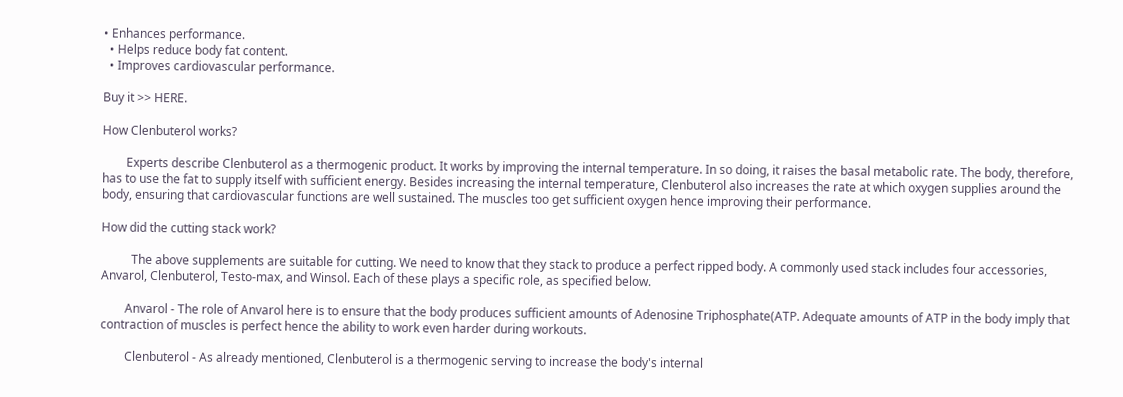• Enhances performance.
  • Helps reduce body fat content.
  • Improves cardiovascular performance.

Buy it >> HERE.

How Clenbuterol works?

        Experts describe Clenbuterol as a thermogenic product. It works by improving the internal temperature. In so doing, it raises the basal metabolic rate. The body, therefore, has to use the fat to supply itself with sufficient energy. Besides increasing the internal temperature, Clenbuterol also increases the rate at which oxygen supplies around the body, ensuring that cardiovascular functions are well sustained. The muscles too get sufficient oxygen hence improving their performance.

How did the cutting stack work?

          The above supplements are suitable for cutting. We need to know that they stack to produce a perfect ripped body. A commonly used stack includes four accessories, Anvarol, Clenbuterol, Testo-max, and Winsol. Each of these plays a specific role, as specified below.

        Anvarol - The role of Anvarol here is to ensure that the body produces sufficient amounts of Adenosine Triphosphate(ATP. Adequate amounts of ATP in the body imply that contraction of muscles is perfect hence the ability to work even harder during workouts.

        Clenbuterol - As already mentioned, Clenbuterol is a thermogenic serving to increase the body's internal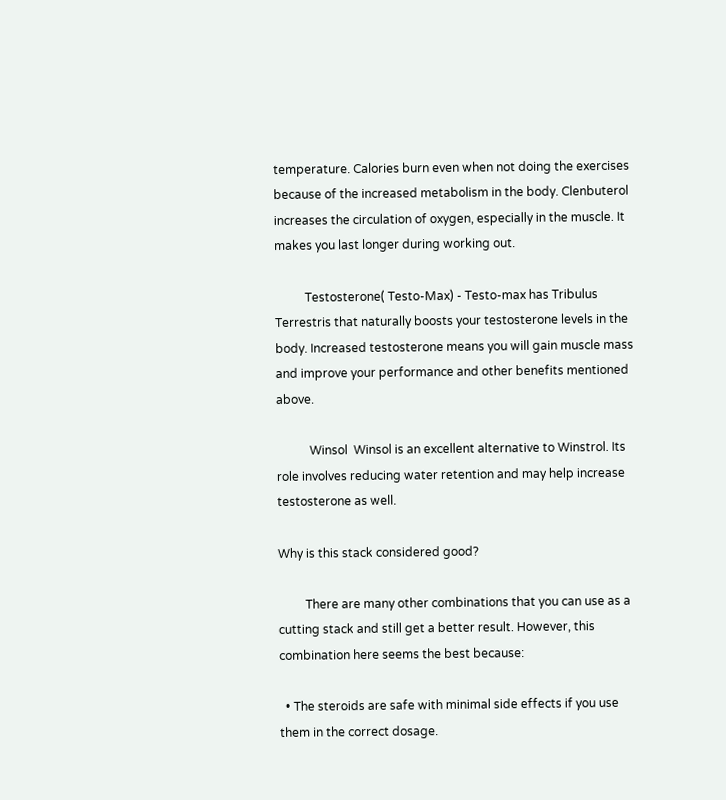temperature. Calories burn even when not doing the exercises because of the increased metabolism in the body. Clenbuterol increases the circulation of oxygen, especially in the muscle. It makes you last longer during working out.

          Testosterone( Testo-Max) - Testo-max has Tribulus Terrestris that naturally boosts your testosterone levels in the body. Increased testosterone means you will gain muscle mass and improve your performance and other benefits mentioned above.

           Winsol  Winsol is an excellent alternative to Winstrol. Its role involves reducing water retention and may help increase testosterone as well.

Why is this stack considered good?

         There are many other combinations that you can use as a cutting stack and still get a better result. However, this combination here seems the best because:

  • The steroids are safe with minimal side effects if you use them in the correct dosage.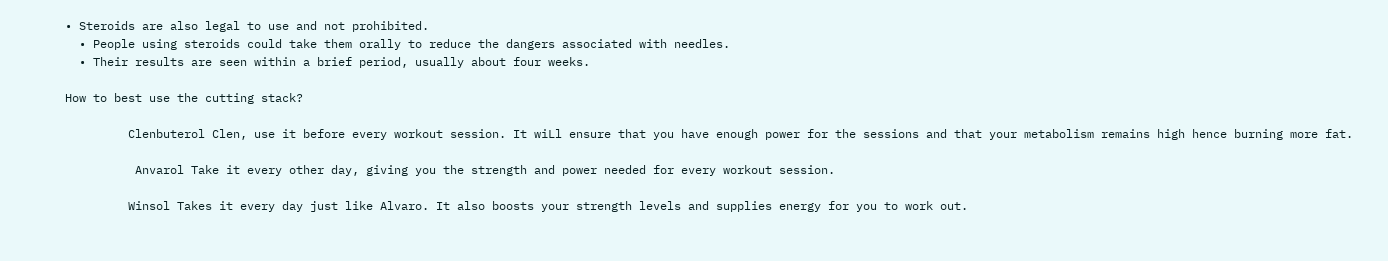• Steroids are also legal to use and not prohibited.
  • People using steroids could take them orally to reduce the dangers associated with needles.
  • Their results are seen within a brief period, usually about four weeks.

How to best use the cutting stack?

         Clenbuterol Clen, use it before every workout session. It wiLl ensure that you have enough power for the sessions and that your metabolism remains high hence burning more fat.

          Anvarol Take it every other day, giving you the strength and power needed for every workout session.

         Winsol Takes it every day just like Alvaro. It also boosts your strength levels and supplies energy for you to work out.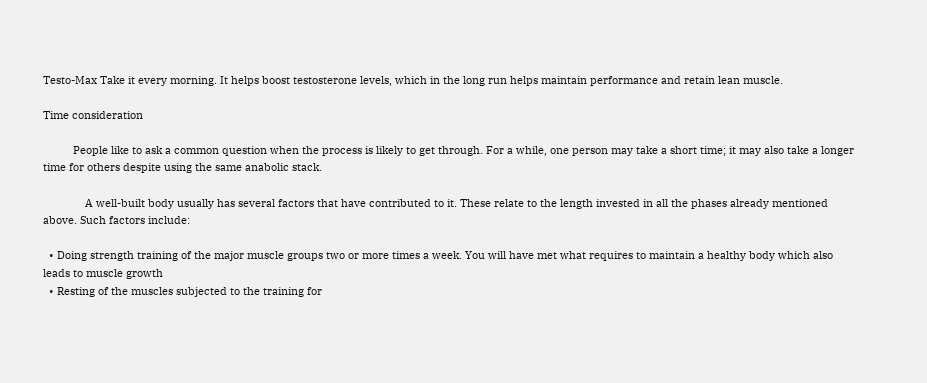Testo-Max Take it every morning. It helps boost testosterone levels, which in the long run helps maintain performance and retain lean muscle.

Time consideration

          People like to ask a common question when the process is likely to get through. For a while, one person may take a short time; it may also take a longer time for others despite using the same anabolic stack.

              A well-built body usually has several factors that have contributed to it. These relate to the length invested in all the phases already mentioned above. Such factors include:

  • Doing strength training of the major muscle groups two or more times a week. You will have met what requires to maintain a healthy body which also leads to muscle growth
  • Resting of the muscles subjected to the training for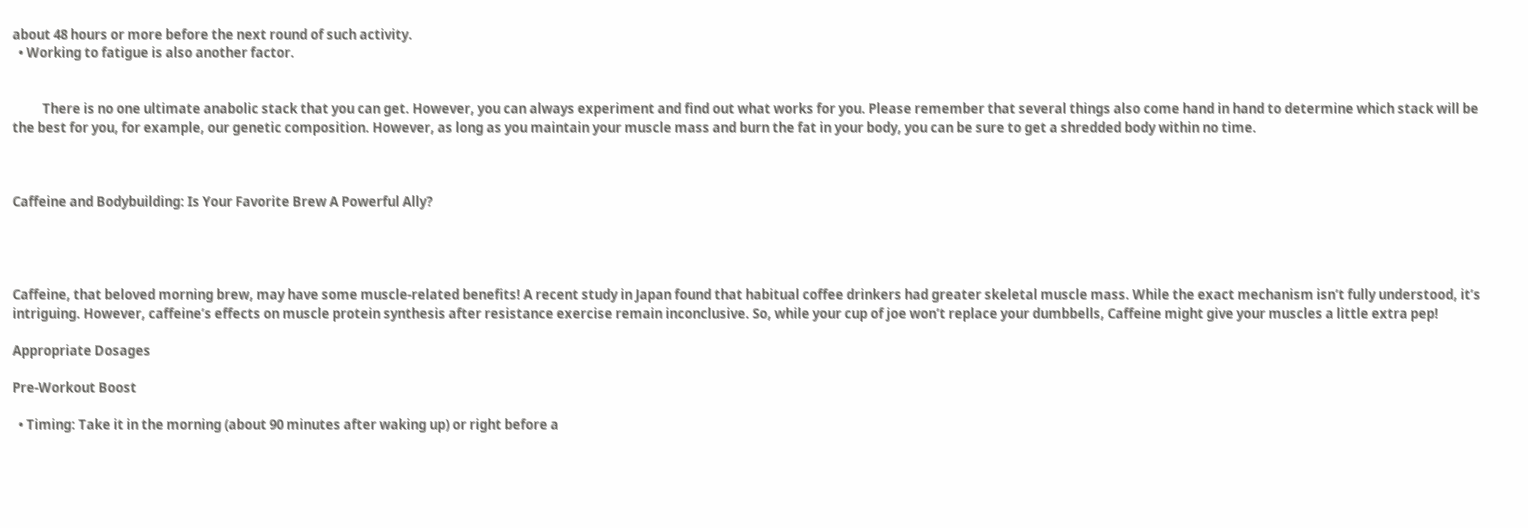about 48 hours or more before the next round of such activity.
  • Working to fatigue is also another factor.


          There is no one ultimate anabolic stack that you can get. However, you can always experiment and find out what works for you. Please remember that several things also come hand in hand to determine which stack will be the best for you, for example, our genetic composition. However, as long as you maintain your muscle mass and burn the fat in your body, you can be sure to get a shredded body within no time.



Caffeine and Bodybuilding: Is Your Favorite Brew A Powerful Ally?




Caffeine, that beloved morning brew, may have some muscle-related benefits! A recent study in Japan found that habitual coffee drinkers had greater skeletal muscle mass. While the exact mechanism isn’t fully understood, it’s intriguing. However, caffeine’s effects on muscle protein synthesis after resistance exercise remain inconclusive. So, while your cup of joe won’t replace your dumbbells, Caffeine might give your muscles a little extra pep!

Appropriate Dosages

Pre-Workout Boost

  • Timing: Take it in the morning (about 90 minutes after waking up) or right before a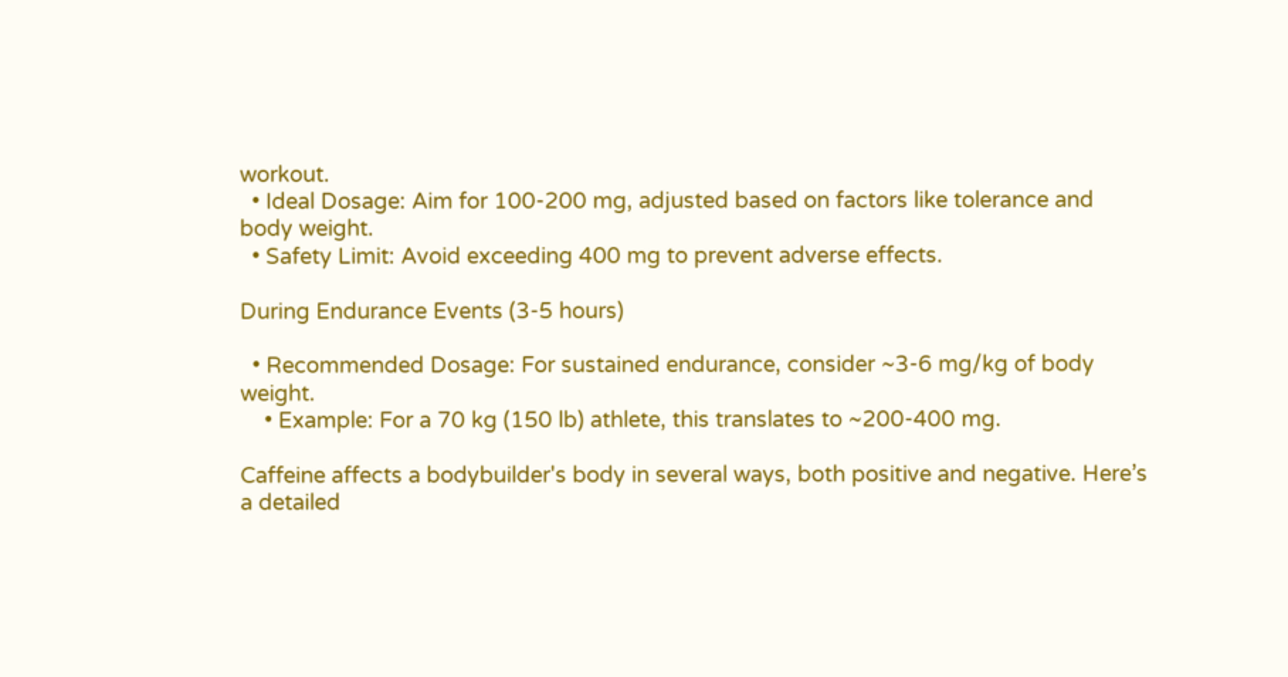workout.
  • Ideal Dosage: Aim for 100-200 mg, adjusted based on factors like tolerance and body weight.
  • Safety Limit: Avoid exceeding 400 mg to prevent adverse effects.

During Endurance Events (3-5 hours)

  • Recommended Dosage: For sustained endurance, consider ~3-6 mg/kg of body weight.
    • Example: For a 70 kg (150 lb) athlete, this translates to ~200-400 mg.

Caffeine affects a bodybuilder's body in several ways, both positive and negative. Here’s a detailed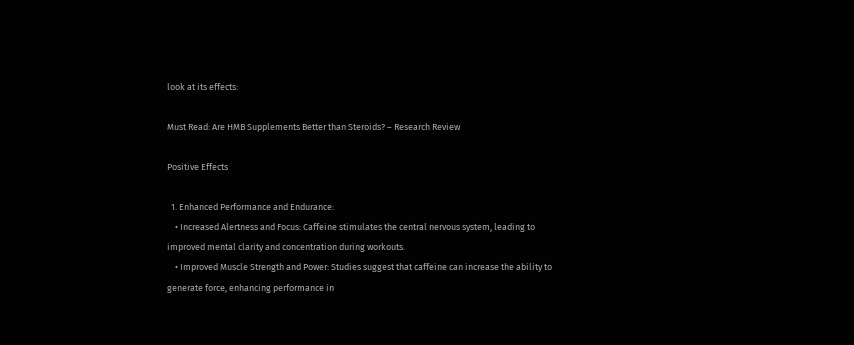look at its effects:

Must Read: Are HMB Supplements Better than Steroids? – Research Review

Positive Effects

  1. Enhanced Performance and Endurance:
    • Increased Alertness and Focus: Caffeine stimulates the central nervous system, leading to improved mental clarity and concentration during workouts.
    • Improved Muscle Strength and Power: Studies suggest that caffeine can increase the ability to generate force, enhancing performance in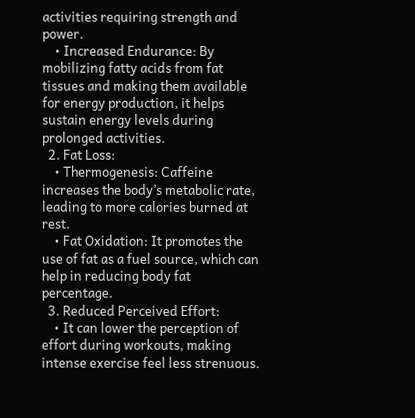activities requiring strength and power.
    • Increased Endurance: By mobilizing fatty acids from fat tissues and making them available for energy production, it helps sustain energy levels during prolonged activities.
  2. Fat Loss:
    • Thermogenesis: Caffeine increases the body’s metabolic rate, leading to more calories burned at rest.
    • Fat Oxidation: It promotes the use of fat as a fuel source, which can help in reducing body fat percentage.
  3. Reduced Perceived Effort:
    • It can lower the perception of effort during workouts, making intense exercise feel less strenuous.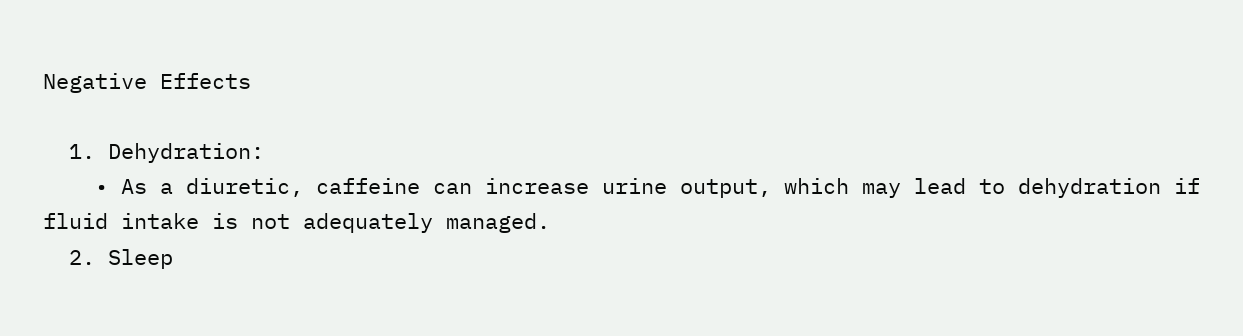Negative Effects

  1. Dehydration:
    • As a diuretic, caffeine can increase urine output, which may lead to dehydration if fluid intake is not adequately managed.
  2. Sleep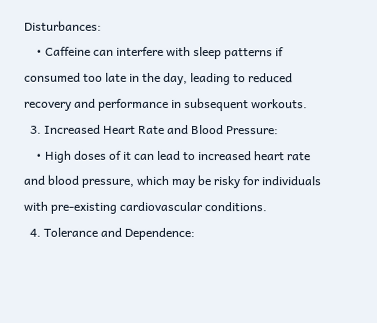Disturbances:
    • Caffeine can interfere with sleep patterns if consumed too late in the day, leading to reduced recovery and performance in subsequent workouts.
  3. Increased Heart Rate and Blood Pressure:
    • High doses of it can lead to increased heart rate and blood pressure, which may be risky for individuals with pre-existing cardiovascular conditions.
  4. Tolerance and Dependence: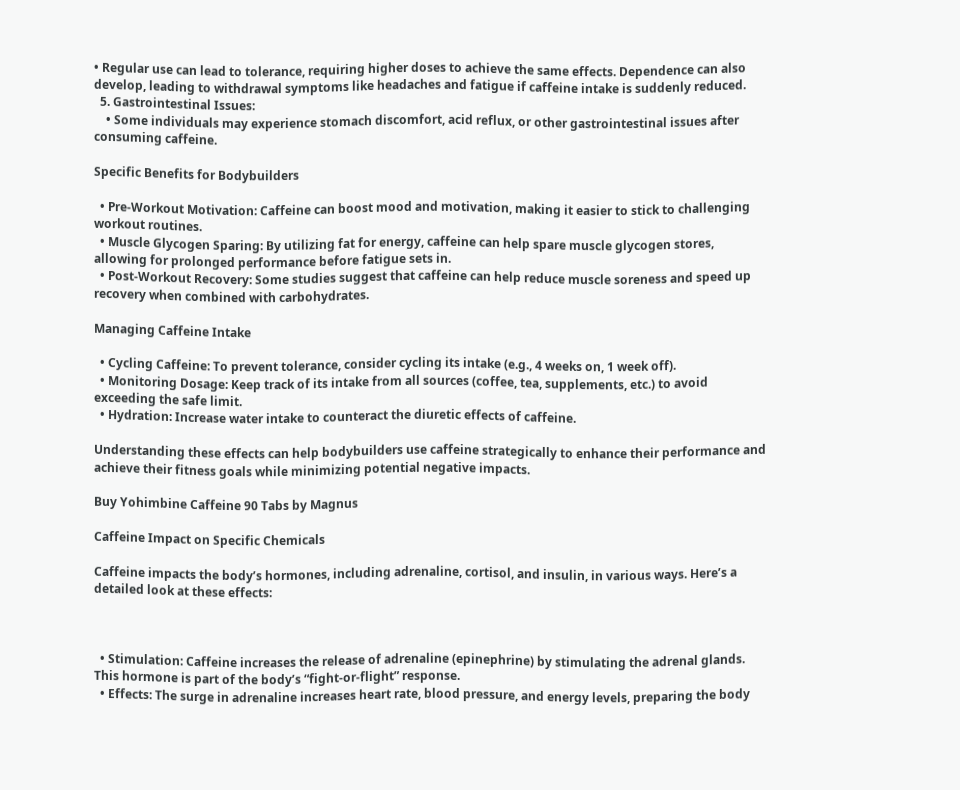• Regular use can lead to tolerance, requiring higher doses to achieve the same effects. Dependence can also develop, leading to withdrawal symptoms like headaches and fatigue if caffeine intake is suddenly reduced.
  5. Gastrointestinal Issues:
    • Some individuals may experience stomach discomfort, acid reflux, or other gastrointestinal issues after consuming caffeine.

Specific Benefits for Bodybuilders

  • Pre-Workout Motivation: Caffeine can boost mood and motivation, making it easier to stick to challenging workout routines.
  • Muscle Glycogen Sparing: By utilizing fat for energy, caffeine can help spare muscle glycogen stores, allowing for prolonged performance before fatigue sets in.
  • Post-Workout Recovery: Some studies suggest that caffeine can help reduce muscle soreness and speed up recovery when combined with carbohydrates.

Managing Caffeine Intake

  • Cycling Caffeine: To prevent tolerance, consider cycling its intake (e.g., 4 weeks on, 1 week off).
  • Monitoring Dosage: Keep track of its intake from all sources (coffee, tea, supplements, etc.) to avoid exceeding the safe limit.
  • Hydration: Increase water intake to counteract the diuretic effects of caffeine.

Understanding these effects can help bodybuilders use caffeine strategically to enhance their performance and achieve their fitness goals while minimizing potential negative impacts.

Buy Yohimbine Caffeine 90 Tabs by Magnus

Caffeine Impact on Specific Chemicals

Caffeine impacts the body’s hormones, including adrenaline, cortisol, and insulin, in various ways. Here’s a detailed look at these effects:



  • Stimulation: Caffeine increases the release of adrenaline (epinephrine) by stimulating the adrenal glands. This hormone is part of the body’s “fight-or-flight” response.
  • Effects: The surge in adrenaline increases heart rate, blood pressure, and energy levels, preparing the body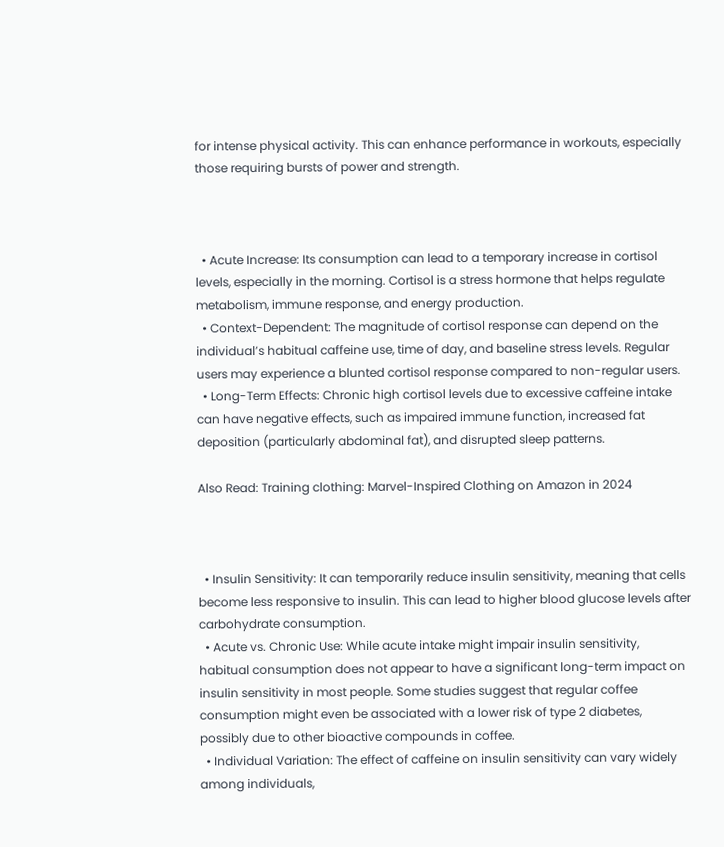for intense physical activity. This can enhance performance in workouts, especially those requiring bursts of power and strength.



  • Acute Increase: Its consumption can lead to a temporary increase in cortisol levels, especially in the morning. Cortisol is a stress hormone that helps regulate metabolism, immune response, and energy production.
  • Context-Dependent: The magnitude of cortisol response can depend on the individual’s habitual caffeine use, time of day, and baseline stress levels. Regular users may experience a blunted cortisol response compared to non-regular users.
  • Long-Term Effects: Chronic high cortisol levels due to excessive caffeine intake can have negative effects, such as impaired immune function, increased fat deposition (particularly abdominal fat), and disrupted sleep patterns.

Also Read: Training clothing: Marvel-Inspired Clothing on Amazon in 2024



  • Insulin Sensitivity: It can temporarily reduce insulin sensitivity, meaning that cells become less responsive to insulin. This can lead to higher blood glucose levels after carbohydrate consumption.
  • Acute vs. Chronic Use: While acute intake might impair insulin sensitivity, habitual consumption does not appear to have a significant long-term impact on insulin sensitivity in most people. Some studies suggest that regular coffee consumption might even be associated with a lower risk of type 2 diabetes, possibly due to other bioactive compounds in coffee.
  • Individual Variation: The effect of caffeine on insulin sensitivity can vary widely among individuals,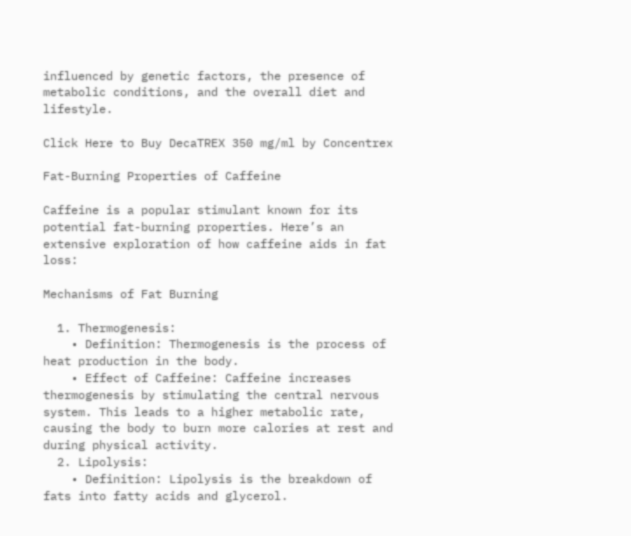influenced by genetic factors, the presence of metabolic conditions, and the overall diet and lifestyle.

Click Here to Buy DecaTREX 350 mg/ml by Concentrex

Fat-Burning Properties of Caffeine

Caffeine is a popular stimulant known for its potential fat-burning properties. Here’s an extensive exploration of how caffeine aids in fat loss:

Mechanisms of Fat Burning

  1. Thermogenesis:
    • Definition: Thermogenesis is the process of heat production in the body.
    • Effect of Caffeine: Caffeine increases thermogenesis by stimulating the central nervous system. This leads to a higher metabolic rate, causing the body to burn more calories at rest and during physical activity.
  2. Lipolysis:
    • Definition: Lipolysis is the breakdown of fats into fatty acids and glycerol.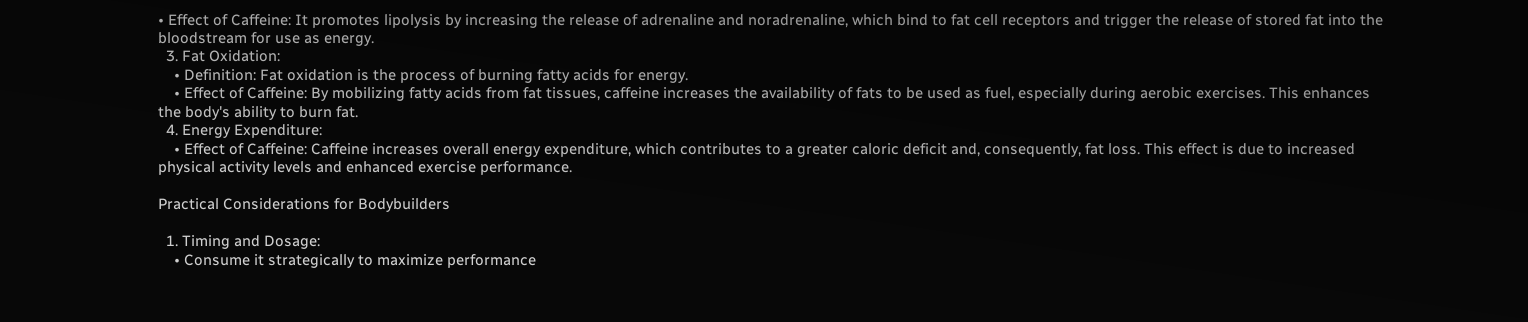• Effect of Caffeine: It promotes lipolysis by increasing the release of adrenaline and noradrenaline, which bind to fat cell receptors and trigger the release of stored fat into the bloodstream for use as energy.
  3. Fat Oxidation:
    • Definition: Fat oxidation is the process of burning fatty acids for energy.
    • Effect of Caffeine: By mobilizing fatty acids from fat tissues, caffeine increases the availability of fats to be used as fuel, especially during aerobic exercises. This enhances the body's ability to burn fat.
  4. Energy Expenditure:
    • Effect of Caffeine: Caffeine increases overall energy expenditure, which contributes to a greater caloric deficit and, consequently, fat loss. This effect is due to increased physical activity levels and enhanced exercise performance.

Practical Considerations for Bodybuilders

  1. Timing and Dosage:
    • Consume it strategically to maximize performance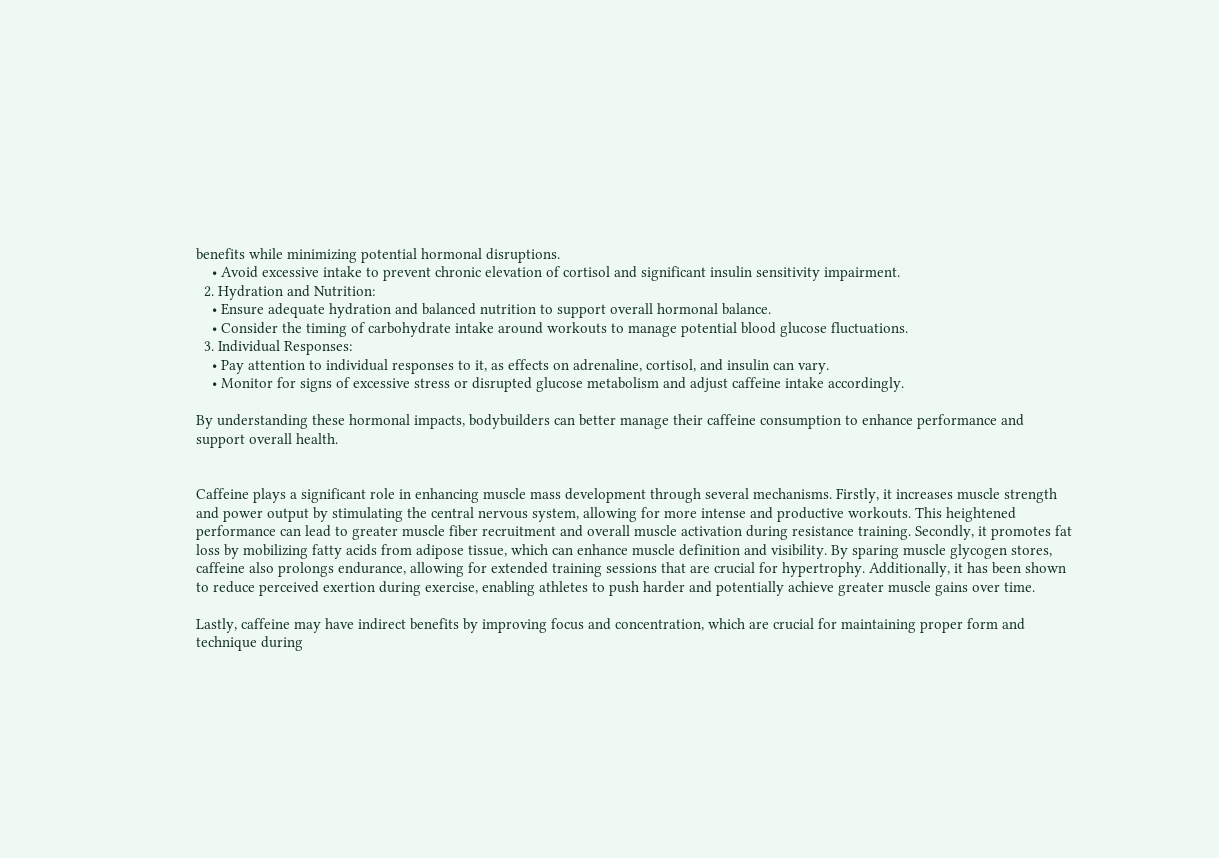benefits while minimizing potential hormonal disruptions.
    • Avoid excessive intake to prevent chronic elevation of cortisol and significant insulin sensitivity impairment.
  2. Hydration and Nutrition:
    • Ensure adequate hydration and balanced nutrition to support overall hormonal balance.
    • Consider the timing of carbohydrate intake around workouts to manage potential blood glucose fluctuations.
  3. Individual Responses:
    • Pay attention to individual responses to it, as effects on adrenaline, cortisol, and insulin can vary.
    • Monitor for signs of excessive stress or disrupted glucose metabolism and adjust caffeine intake accordingly.

By understanding these hormonal impacts, bodybuilders can better manage their caffeine consumption to enhance performance and support overall health.


Caffeine plays a significant role in enhancing muscle mass development through several mechanisms. Firstly, it increases muscle strength and power output by stimulating the central nervous system, allowing for more intense and productive workouts. This heightened performance can lead to greater muscle fiber recruitment and overall muscle activation during resistance training. Secondly, it promotes fat loss by mobilizing fatty acids from adipose tissue, which can enhance muscle definition and visibility. By sparing muscle glycogen stores, caffeine also prolongs endurance, allowing for extended training sessions that are crucial for hypertrophy. Additionally, it has been shown to reduce perceived exertion during exercise, enabling athletes to push harder and potentially achieve greater muscle gains over time.

Lastly, caffeine may have indirect benefits by improving focus and concentration, which are crucial for maintaining proper form and technique during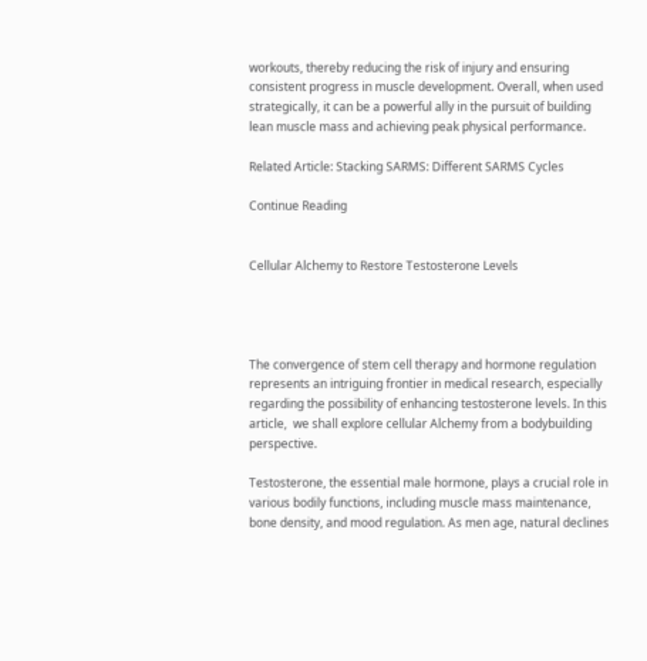workouts, thereby reducing the risk of injury and ensuring consistent progress in muscle development. Overall, when used strategically, it can be a powerful ally in the pursuit of building lean muscle mass and achieving peak physical performance.

Related Article: Stacking SARMS: Different SARMS Cycles

Continue Reading


Cellular Alchemy to Restore Testosterone Levels




The convergence of stem cell therapy and hormone regulation represents an intriguing frontier in medical research, especially regarding the possibility of enhancing testosterone levels. In this article,  we shall explore cellular Alchemy from a bodybuilding perspective.

Testosterone, the essential male hormone, plays a crucial role in various bodily functions, including muscle mass maintenance, bone density, and mood regulation. As men age, natural declines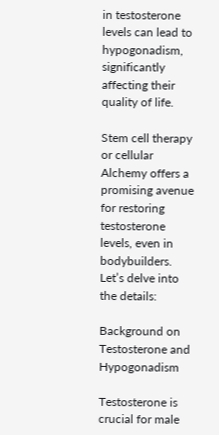in testosterone levels can lead to hypogonadism, significantly affecting their quality of life.

Stem cell therapy or cellular Alchemy offers a promising avenue for restoring testosterone levels, even in bodybuilders. Let’s delve into the details:

Background on Testosterone and Hypogonadism

Testosterone is crucial for male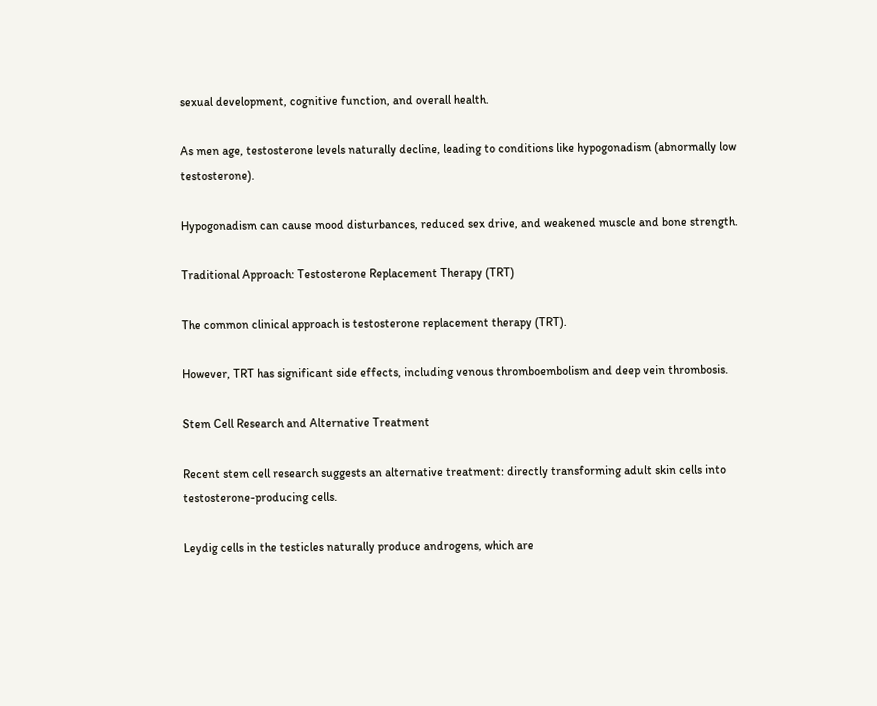sexual development, cognitive function, and overall health.

As men age, testosterone levels naturally decline, leading to conditions like hypogonadism (abnormally low testosterone).

Hypogonadism can cause mood disturbances, reduced sex drive, and weakened muscle and bone strength.

Traditional Approach: Testosterone Replacement Therapy (TRT)

The common clinical approach is testosterone replacement therapy (TRT).

However, TRT has significant side effects, including venous thromboembolism and deep vein thrombosis.

Stem Cell Research and Alternative Treatment

Recent stem cell research suggests an alternative treatment: directly transforming adult skin cells into testosterone-producing cells.

Leydig cells in the testicles naturally produce androgens, which are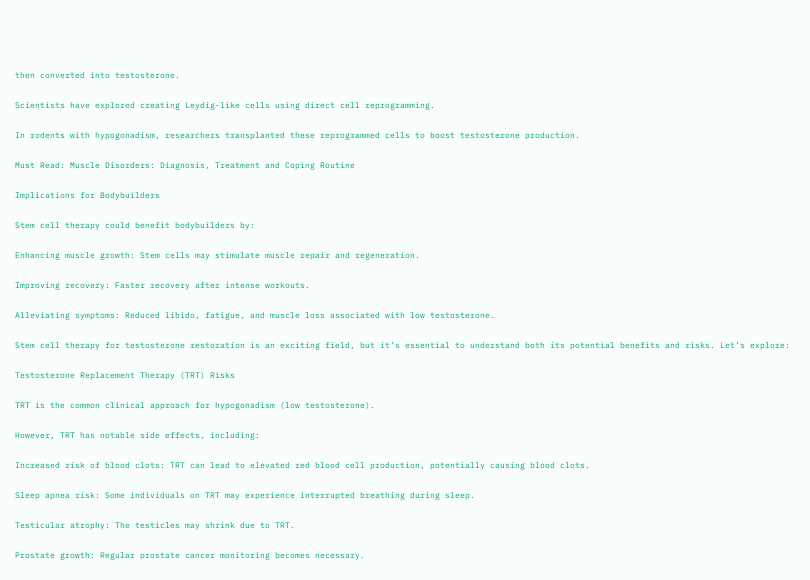then converted into testosterone.

Scientists have explored creating Leydig-like cells using direct cell reprogramming.

In rodents with hypogonadism, researchers transplanted these reprogrammed cells to boost testosterone production.

Must Read: Muscle Disorders: Diagnosis, Treatment and Coping Routine

Implications for Bodybuilders

Stem cell therapy could benefit bodybuilders by:

Enhancing muscle growth: Stem cells may stimulate muscle repair and regeneration.

Improving recovery: Faster recovery after intense workouts.

Alleviating symptoms: Reduced libido, fatigue, and muscle loss associated with low testosterone.

Stem cell therapy for testosterone restoration is an exciting field, but it’s essential to understand both its potential benefits and risks. Let’s explore:

Testosterone Replacement Therapy (TRT) Risks

TRT is the common clinical approach for hypogonadism (low testosterone).

However, TRT has notable side effects, including:

Increased risk of blood clots: TRT can lead to elevated red blood cell production, potentially causing blood clots.

Sleep apnea risk: Some individuals on TRT may experience interrupted breathing during sleep.

Testicular atrophy: The testicles may shrink due to TRT.

Prostate growth: Regular prostate cancer monitoring becomes necessary.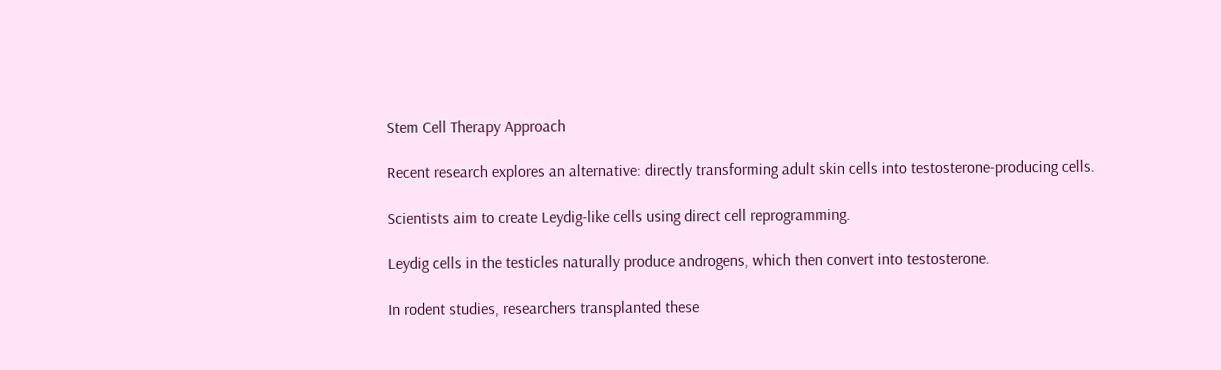Stem Cell Therapy Approach

Recent research explores an alternative: directly transforming adult skin cells into testosterone-producing cells.

Scientists aim to create Leydig-like cells using direct cell reprogramming.

Leydig cells in the testicles naturally produce androgens, which then convert into testosterone.

In rodent studies, researchers transplanted these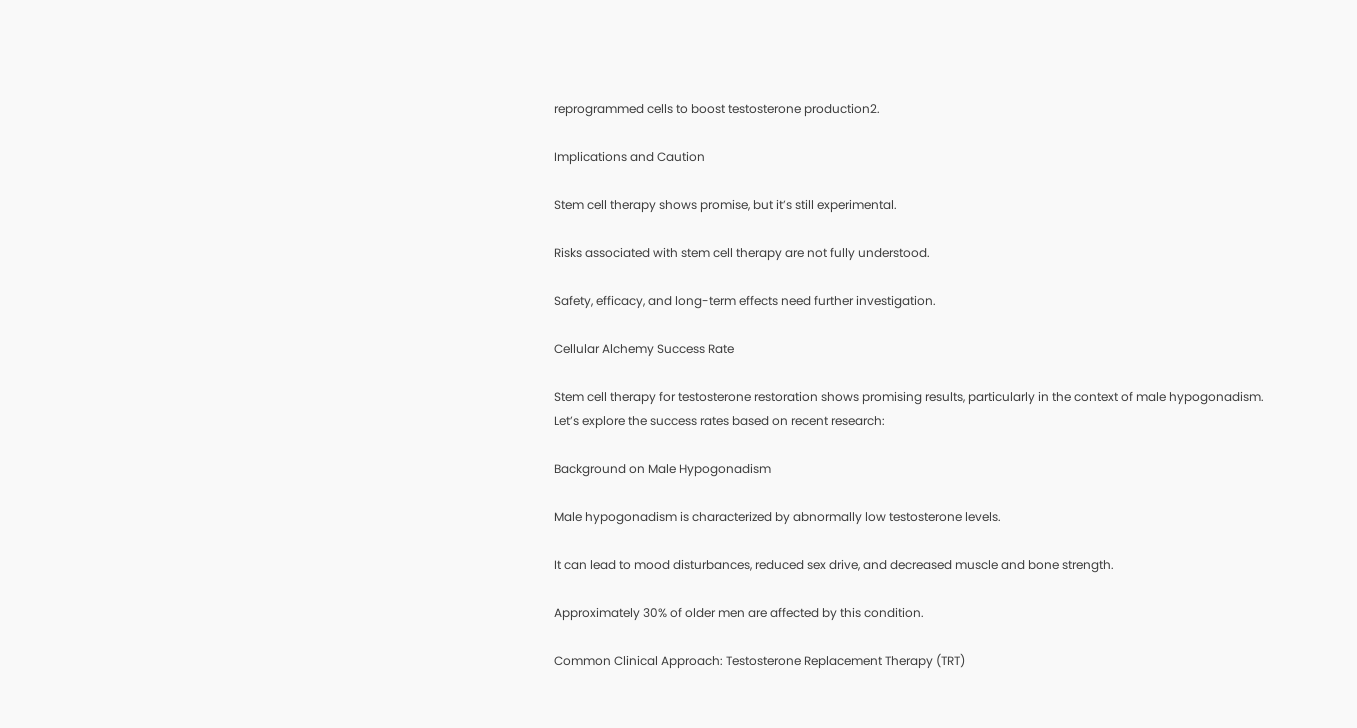reprogrammed cells to boost testosterone production2.

Implications and Caution

Stem cell therapy shows promise, but it’s still experimental.

Risks associated with stem cell therapy are not fully understood.

Safety, efficacy, and long-term effects need further investigation.

Cellular Alchemy Success Rate

Stem cell therapy for testosterone restoration shows promising results, particularly in the context of male hypogonadism. Let’s explore the success rates based on recent research:

Background on Male Hypogonadism

Male hypogonadism is characterized by abnormally low testosterone levels.

It can lead to mood disturbances, reduced sex drive, and decreased muscle and bone strength.

Approximately 30% of older men are affected by this condition.

Common Clinical Approach: Testosterone Replacement Therapy (TRT)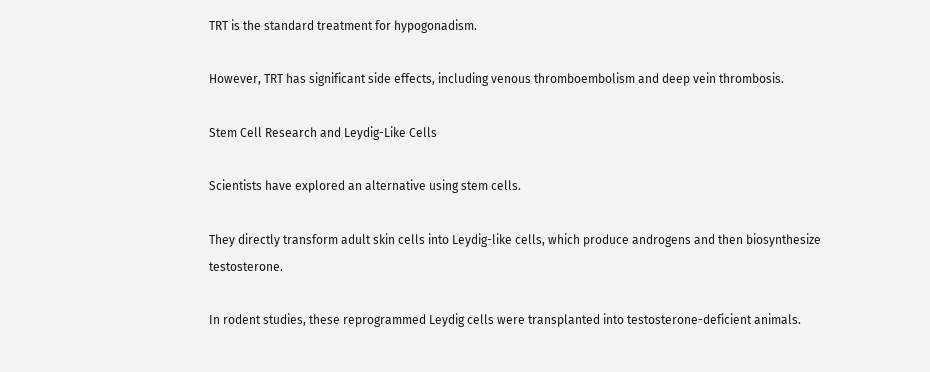TRT is the standard treatment for hypogonadism.

However, TRT has significant side effects, including venous thromboembolism and deep vein thrombosis.

Stem Cell Research and Leydig-Like Cells

Scientists have explored an alternative using stem cells.

They directly transform adult skin cells into Leydig-like cells, which produce androgens and then biosynthesize testosterone.

In rodent studies, these reprogrammed Leydig cells were transplanted into testosterone-deficient animals.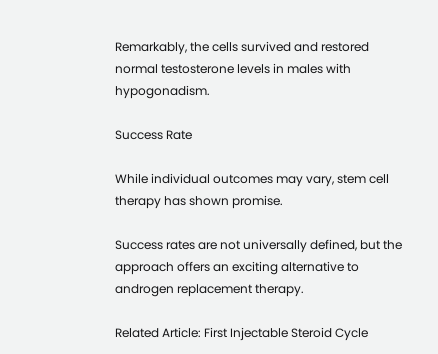Remarkably, the cells survived and restored normal testosterone levels in males with hypogonadism.

Success Rate

While individual outcomes may vary, stem cell therapy has shown promise.

Success rates are not universally defined, but the approach offers an exciting alternative to androgen replacement therapy.

Related Article: First Injectable Steroid Cycle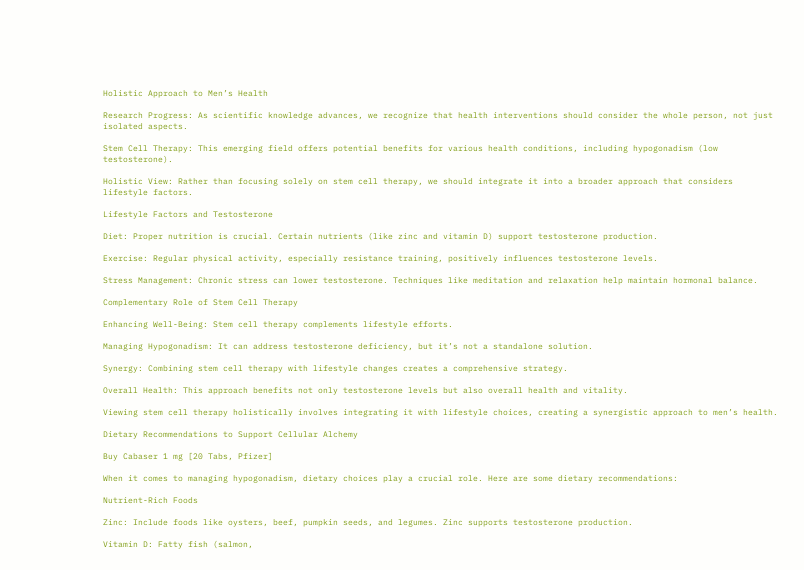Holistic Approach to Men’s Health

Research Progress: As scientific knowledge advances, we recognize that health interventions should consider the whole person, not just isolated aspects.

Stem Cell Therapy: This emerging field offers potential benefits for various health conditions, including hypogonadism (low testosterone).

Holistic View: Rather than focusing solely on stem cell therapy, we should integrate it into a broader approach that considers lifestyle factors.

Lifestyle Factors and Testosterone

Diet: Proper nutrition is crucial. Certain nutrients (like zinc and vitamin D) support testosterone production.

Exercise: Regular physical activity, especially resistance training, positively influences testosterone levels.

Stress Management: Chronic stress can lower testosterone. Techniques like meditation and relaxation help maintain hormonal balance.

Complementary Role of Stem Cell Therapy

Enhancing Well-Being: Stem cell therapy complements lifestyle efforts.

Managing Hypogonadism: It can address testosterone deficiency, but it’s not a standalone solution.

Synergy: Combining stem cell therapy with lifestyle changes creates a comprehensive strategy.

Overall Health: This approach benefits not only testosterone levels but also overall health and vitality.

Viewing stem cell therapy holistically involves integrating it with lifestyle choices, creating a synergistic approach to men’s health.

Dietary Recommendations to Support Cellular Alchemy

Buy Cabaser 1 mg [20 Tabs, Pfizer]

When it comes to managing hypogonadism, dietary choices play a crucial role. Here are some dietary recommendations:

Nutrient-Rich Foods

Zinc: Include foods like oysters, beef, pumpkin seeds, and legumes. Zinc supports testosterone production.

Vitamin D: Fatty fish (salmon,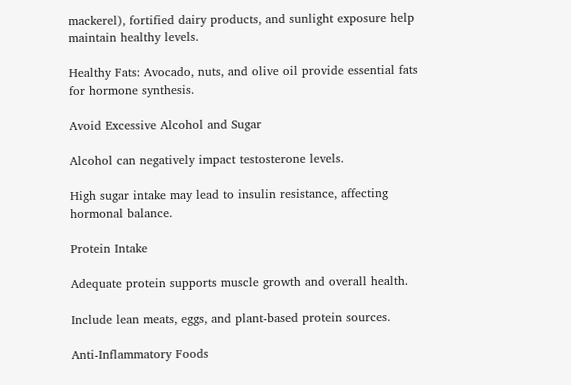mackerel), fortified dairy products, and sunlight exposure help maintain healthy levels.

Healthy Fats: Avocado, nuts, and olive oil provide essential fats for hormone synthesis.

Avoid Excessive Alcohol and Sugar

Alcohol can negatively impact testosterone levels.

High sugar intake may lead to insulin resistance, affecting hormonal balance.

Protein Intake

Adequate protein supports muscle growth and overall health.

Include lean meats, eggs, and plant-based protein sources.

Anti-Inflammatory Foods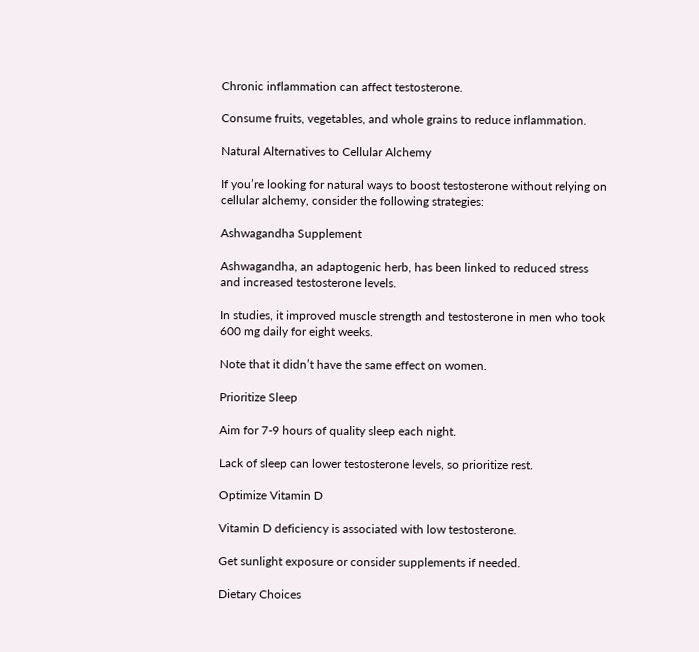Chronic inflammation can affect testosterone.

Consume fruits, vegetables, and whole grains to reduce inflammation.

Natural Alternatives to Cellular Alchemy

If you’re looking for natural ways to boost testosterone without relying on cellular alchemy, consider the following strategies:

Ashwagandha Supplement

Ashwagandha, an adaptogenic herb, has been linked to reduced stress and increased testosterone levels.

In studies, it improved muscle strength and testosterone in men who took 600 mg daily for eight weeks.

Note that it didn’t have the same effect on women.

Prioritize Sleep

Aim for 7-9 hours of quality sleep each night.

Lack of sleep can lower testosterone levels, so prioritize rest.

Optimize Vitamin D

Vitamin D deficiency is associated with low testosterone.

Get sunlight exposure or consider supplements if needed.

Dietary Choices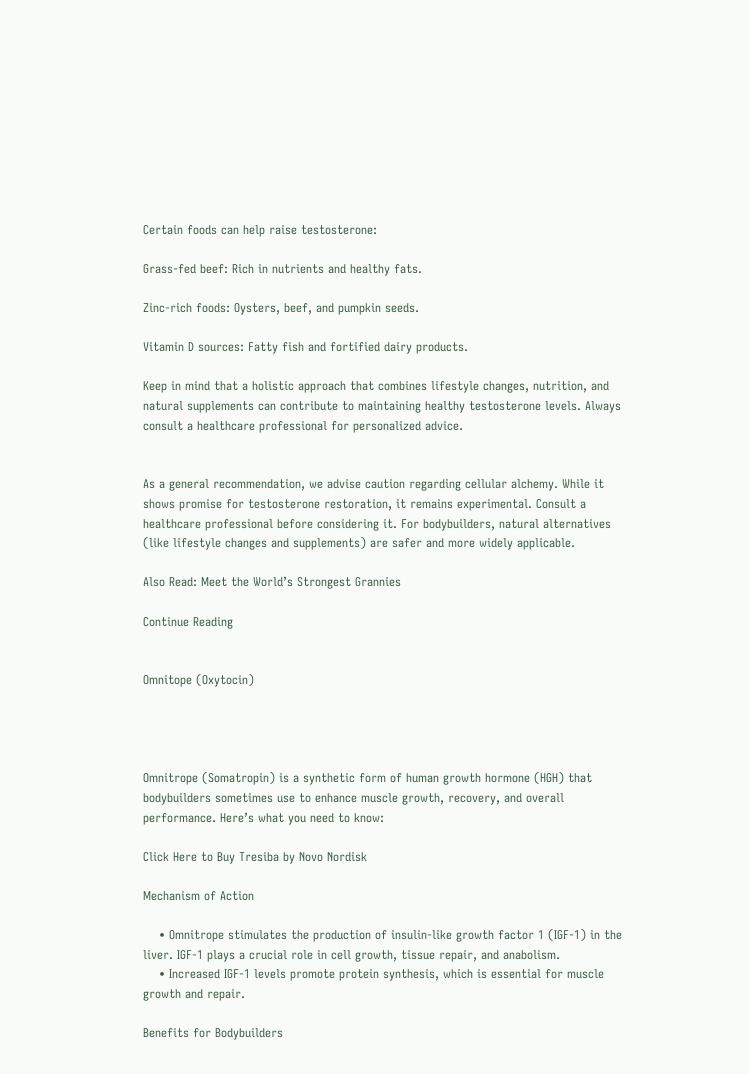Certain foods can help raise testosterone:

Grass-fed beef: Rich in nutrients and healthy fats.

Zinc-rich foods: Oysters, beef, and pumpkin seeds.

Vitamin D sources: Fatty fish and fortified dairy products.

Keep in mind that a holistic approach that combines lifestyle changes, nutrition, and natural supplements can contribute to maintaining healthy testosterone levels. Always consult a healthcare professional for personalized advice.


As a general recommendation, we advise caution regarding cellular alchemy. While it shows promise for testosterone restoration, it remains experimental. Consult a healthcare professional before considering it. For bodybuilders, natural alternatives (like lifestyle changes and supplements) are safer and more widely applicable.

Also Read: Meet the World’s Strongest Grannies

Continue Reading


Omnitope (Oxytocin)




Omnitrope (Somatropin) is a synthetic form of human growth hormone (HGH) that bodybuilders sometimes use to enhance muscle growth, recovery, and overall performance. Here’s what you need to know:

Click Here to Buy Tresiba by Novo Nordisk

Mechanism of Action

    • Omnitrope stimulates the production of insulin-like growth factor 1 (IGF-1) in the liver. IGF-1 plays a crucial role in cell growth, tissue repair, and anabolism.
    • Increased IGF-1 levels promote protein synthesis, which is essential for muscle growth and repair.

Benefits for Bodybuilders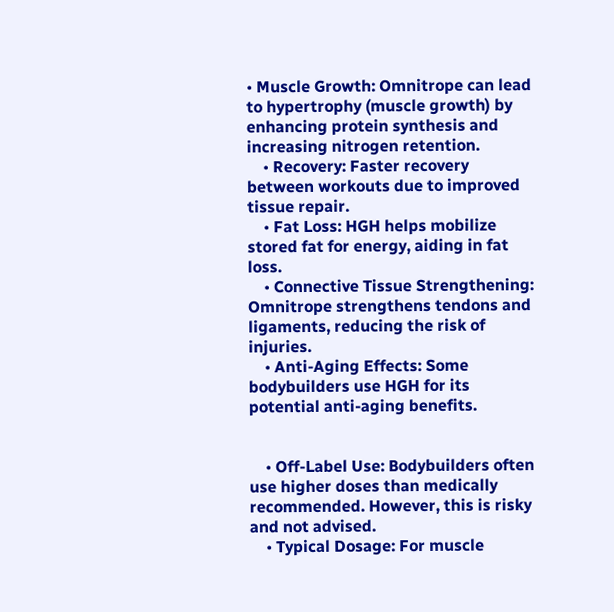• Muscle Growth: Omnitrope can lead to hypertrophy (muscle growth) by enhancing protein synthesis and increasing nitrogen retention.
    • Recovery: Faster recovery between workouts due to improved tissue repair.
    • Fat Loss: HGH helps mobilize stored fat for energy, aiding in fat loss.
    • Connective Tissue Strengthening: Omnitrope strengthens tendons and ligaments, reducing the risk of injuries.
    • Anti-Aging Effects: Some bodybuilders use HGH for its potential anti-aging benefits.


    • Off-Label Use: Bodybuilders often use higher doses than medically recommended. However, this is risky and not advised.
    • Typical Dosage: For muscle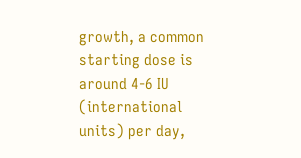growth, a common starting dose is around 4-6 IU (international units) per day,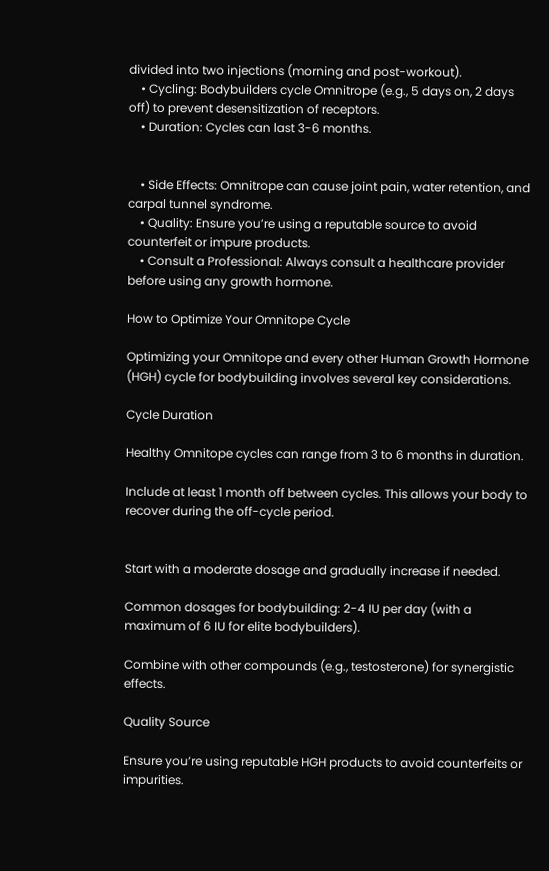divided into two injections (morning and post-workout).
    • Cycling: Bodybuilders cycle Omnitrope (e.g., 5 days on, 2 days off) to prevent desensitization of receptors.
    • Duration: Cycles can last 3-6 months.


    • Side Effects: Omnitrope can cause joint pain, water retention, and carpal tunnel syndrome.
    • Quality: Ensure you’re using a reputable source to avoid counterfeit or impure products.
    • Consult a Professional: Always consult a healthcare provider before using any growth hormone.

How to Optimize Your Omnitope Cycle

Optimizing your Omnitope and every other Human Growth Hormone (HGH) cycle for bodybuilding involves several key considerations.

Cycle Duration

Healthy Omnitope cycles can range from 3 to 6 months in duration.

Include at least 1 month off between cycles. This allows your body to recover during the off-cycle period.


Start with a moderate dosage and gradually increase if needed.

Common dosages for bodybuilding: 2-4 IU per day (with a maximum of 6 IU for elite bodybuilders).

Combine with other compounds (e.g., testosterone) for synergistic effects.

Quality Source

Ensure you’re using reputable HGH products to avoid counterfeits or impurities.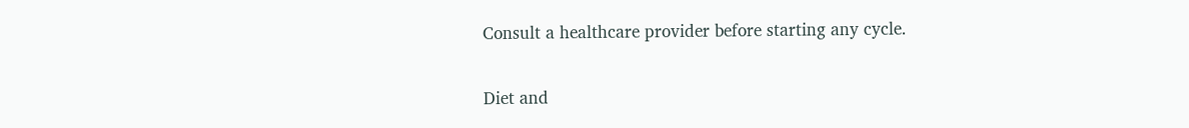Consult a healthcare provider before starting any cycle.

Diet and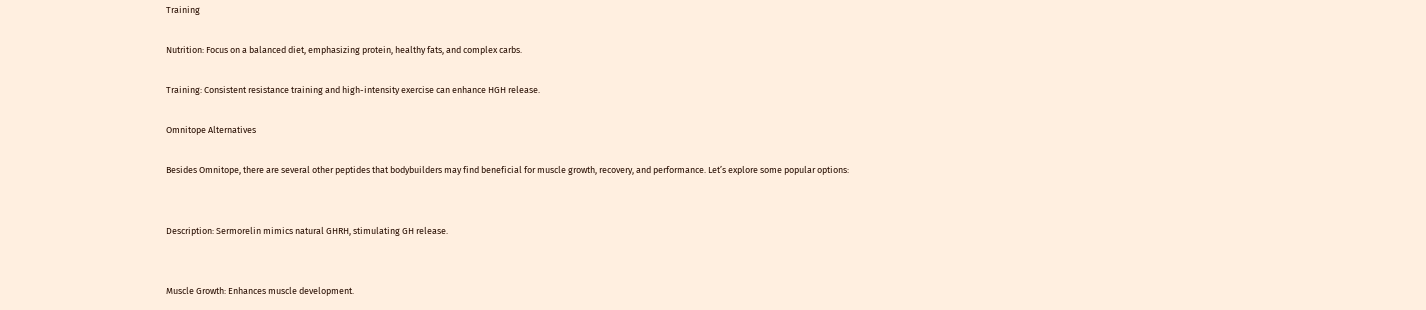Training

Nutrition: Focus on a balanced diet, emphasizing protein, healthy fats, and complex carbs.

Training: Consistent resistance training and high-intensity exercise can enhance HGH release.

Omnitope Alternatives

Besides Omnitope, there are several other peptides that bodybuilders may find beneficial for muscle growth, recovery, and performance. Let’s explore some popular options:


Description: Sermorelin mimics natural GHRH, stimulating GH release.


Muscle Growth: Enhances muscle development.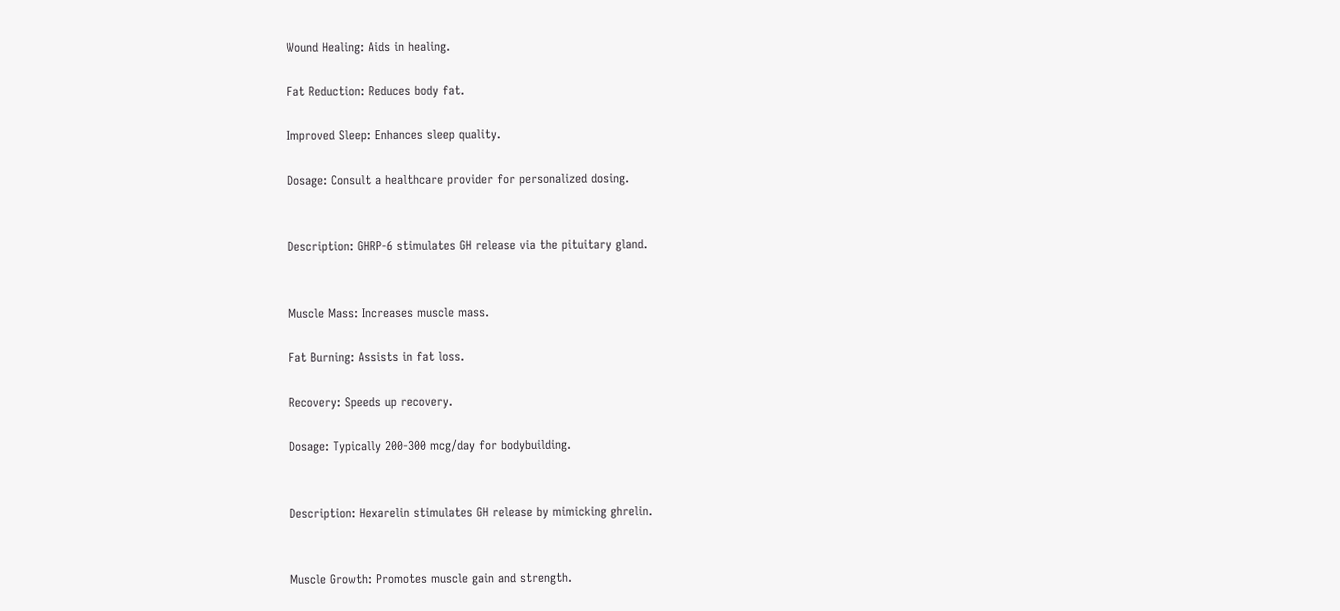Wound Healing: Aids in healing.

Fat Reduction: Reduces body fat.

Improved Sleep: Enhances sleep quality.

Dosage: Consult a healthcare provider for personalized dosing.


Description: GHRP-6 stimulates GH release via the pituitary gland.


Muscle Mass: Increases muscle mass.

Fat Burning: Assists in fat loss.

Recovery: Speeds up recovery.

Dosage: Typically 200-300 mcg/day for bodybuilding.


Description: Hexarelin stimulates GH release by mimicking ghrelin.


Muscle Growth: Promotes muscle gain and strength.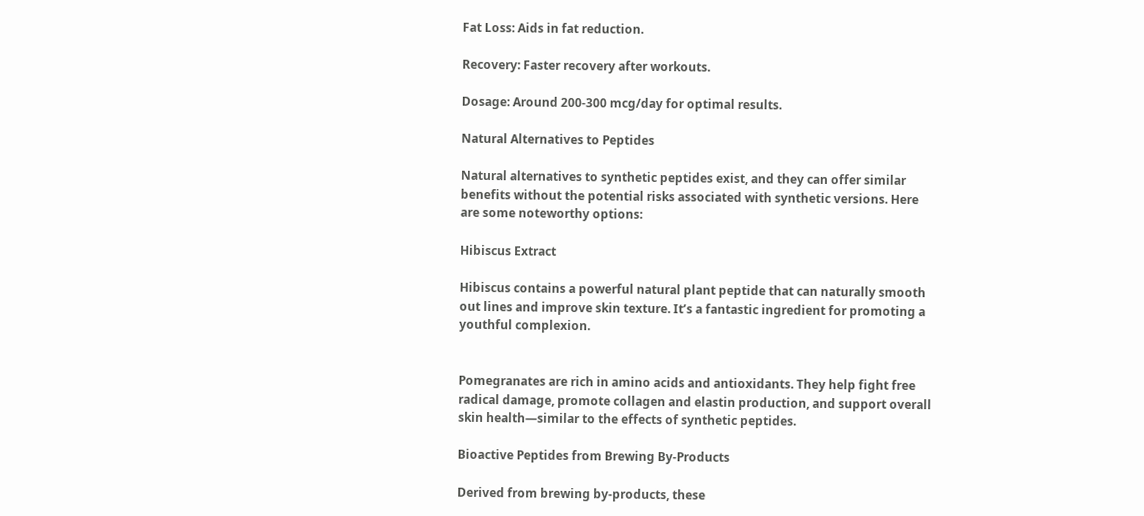Fat Loss: Aids in fat reduction.

Recovery: Faster recovery after workouts.

Dosage: Around 200-300 mcg/day for optimal results.

Natural Alternatives to Peptides

Natural alternatives to synthetic peptides exist, and they can offer similar benefits without the potential risks associated with synthetic versions. Here are some noteworthy options:

Hibiscus Extract

Hibiscus contains a powerful natural plant peptide that can naturally smooth out lines and improve skin texture. It’s a fantastic ingredient for promoting a youthful complexion.


Pomegranates are rich in amino acids and antioxidants. They help fight free radical damage, promote collagen and elastin production, and support overall skin health—similar to the effects of synthetic peptides.

Bioactive Peptides from Brewing By-Products

Derived from brewing by-products, these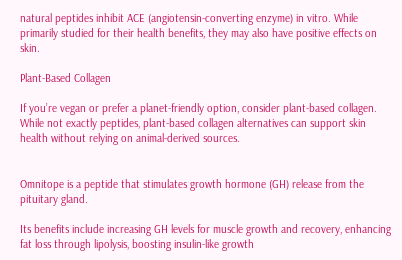natural peptides inhibit ACE (angiotensin-converting enzyme) in vitro. While primarily studied for their health benefits, they may also have positive effects on skin.

Plant-Based Collagen

If you’re vegan or prefer a planet-friendly option, consider plant-based collagen. While not exactly peptides, plant-based collagen alternatives can support skin health without relying on animal-derived sources.


Omnitope is a peptide that stimulates growth hormone (GH) release from the pituitary gland.

Its benefits include increasing GH levels for muscle growth and recovery, enhancing fat loss through lipolysis, boosting insulin-like growth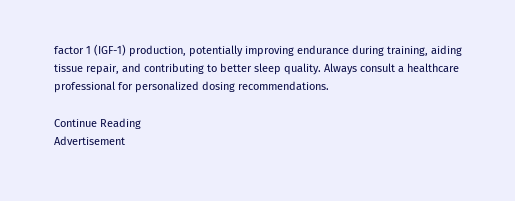factor 1 (IGF-1) production, potentially improving endurance during training, aiding tissue repair, and contributing to better sleep quality. Always consult a healthcare professional for personalized dosing recommendations.

Continue Reading
Advertisement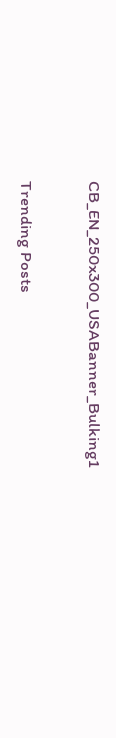CB_EN_250x300_USABanner_Bulking1

Trending Posts